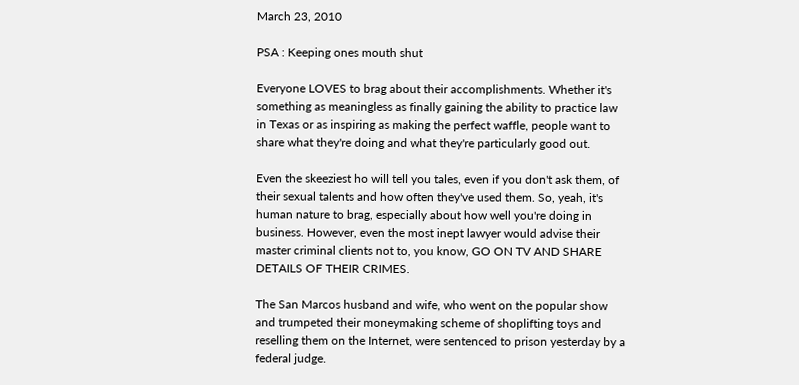March 23, 2010

PSA : Keeping ones mouth shut

Everyone LOVES to brag about their accomplishments. Whether it's something as meaningless as finally gaining the ability to practice law in Texas or as inspiring as making the perfect waffle, people want to share what they're doing and what they're particularly good out.

Even the skeeziest ho will tell you tales, even if you don't ask them, of their sexual talents and how often they've used them. So, yeah, it's human nature to brag, especially about how well you're doing in business. However, even the most inept lawyer would advise their master criminal clients not to, you know, GO ON TV AND SHARE DETAILS OF THEIR CRIMES.

The San Marcos husband and wife, who went on the popular show and trumpeted their moneymaking scheme of shoplifting toys and reselling them on the Internet, were sentenced to prison yesterday by a federal judge.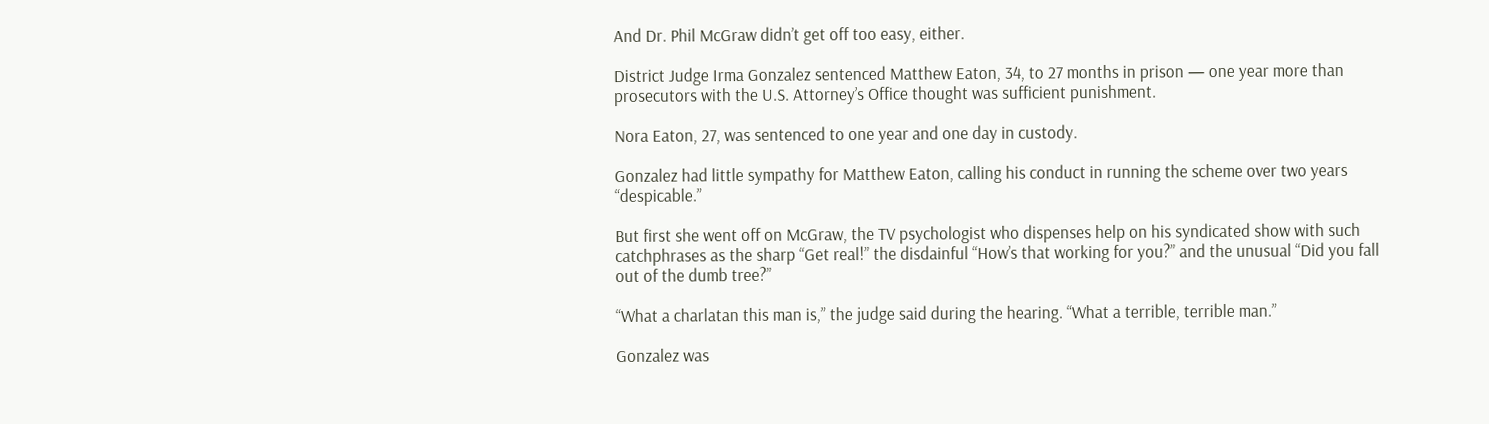And Dr. Phil McGraw didn’t get off too easy, either.

District Judge Irma Gonzalez sentenced Matthew Eaton, 34, to 27 months in prison — one year more than prosecutors with the U.S. Attorney’s Office thought was sufficient punishment.

Nora Eaton, 27, was sentenced to one year and one day in custody.

Gonzalez had little sympathy for Matthew Eaton, calling his conduct in running the scheme over two years “despicable.”

But first she went off on McGraw, the TV psychologist who dispenses help on his syndicated show with such catchphrases as the sharp “Get real!” the disdainful “How’s that working for you?” and the unusual “Did you fall out of the dumb tree?”

“What a charlatan this man is,” the judge said during the hearing. “What a terrible, terrible man.”

Gonzalez was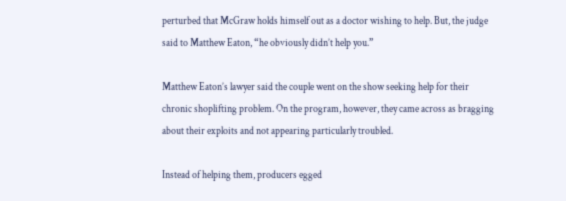perturbed that McGraw holds himself out as a doctor wishing to help. But, the judge said to Matthew Eaton, “he obviously didn’t help you.”

Matthew Eaton’s lawyer said the couple went on the show seeking help for their chronic shoplifting problem. On the program, however, they came across as bragging about their exploits and not appearing particularly troubled.

Instead of helping them, producers egged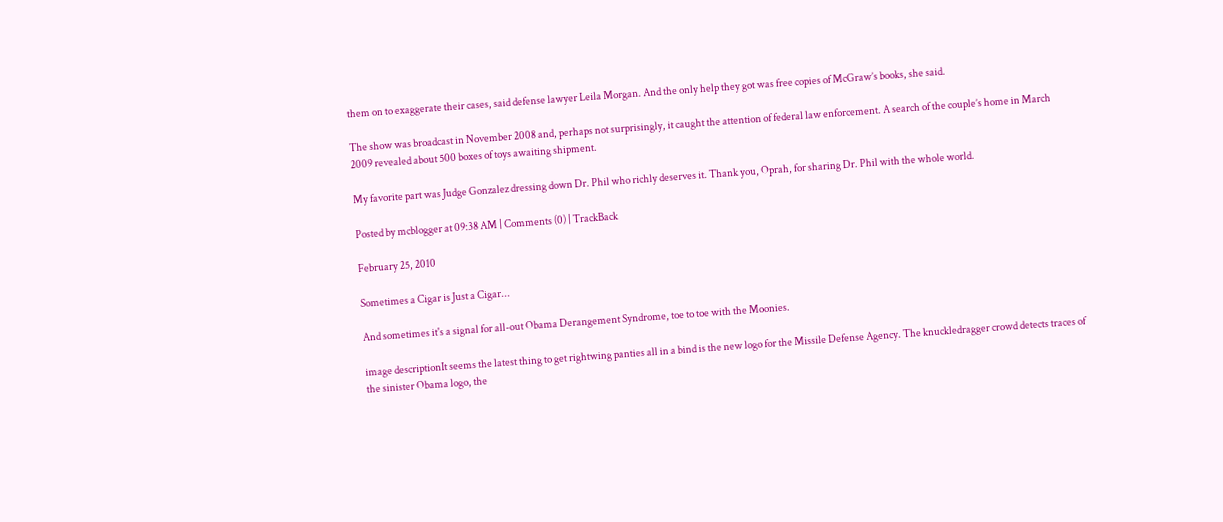them on to exaggerate their cases, said defense lawyer Leila Morgan. And the only help they got was free copies of McGraw’s books, she said.

The show was broadcast in November 2008 and, perhaps not surprisingly, it caught the attention of federal law enforcement. A search of the couple’s home in March 2009 revealed about 500 boxes of toys awaiting shipment.

My favorite part was Judge Gonzalez dressing down Dr. Phil who richly deserves it. Thank you, Oprah, for sharing Dr. Phil with the whole world.

Posted by mcblogger at 09:38 AM | Comments (0) | TrackBack

February 25, 2010

Sometimes a Cigar is Just a Cigar...

And sometimes it's a signal for all-out Obama Derangement Syndrome, toe to toe with the Moonies.

image descriptionIt seems the latest thing to get rightwing panties all in a bind is the new logo for the Missile Defense Agency. The knuckledragger crowd detects traces of the sinister Obama logo, the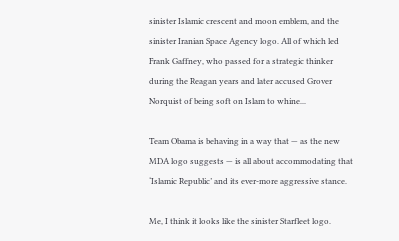sinister Islamic crescent and moon emblem, and the sinister Iranian Space Agency logo. All of which led Frank Gaffney, who passed for a strategic thinker during the Reagan years and later accused Grover Norquist of being soft on Islam to whine...

Team Obama is behaving in a way that — as the new MDA logo suggests — is all about accommodating that ‘Islamic Republic’ and its ever-more aggressive stance.

Me, I think it looks like the sinister Starfleet logo.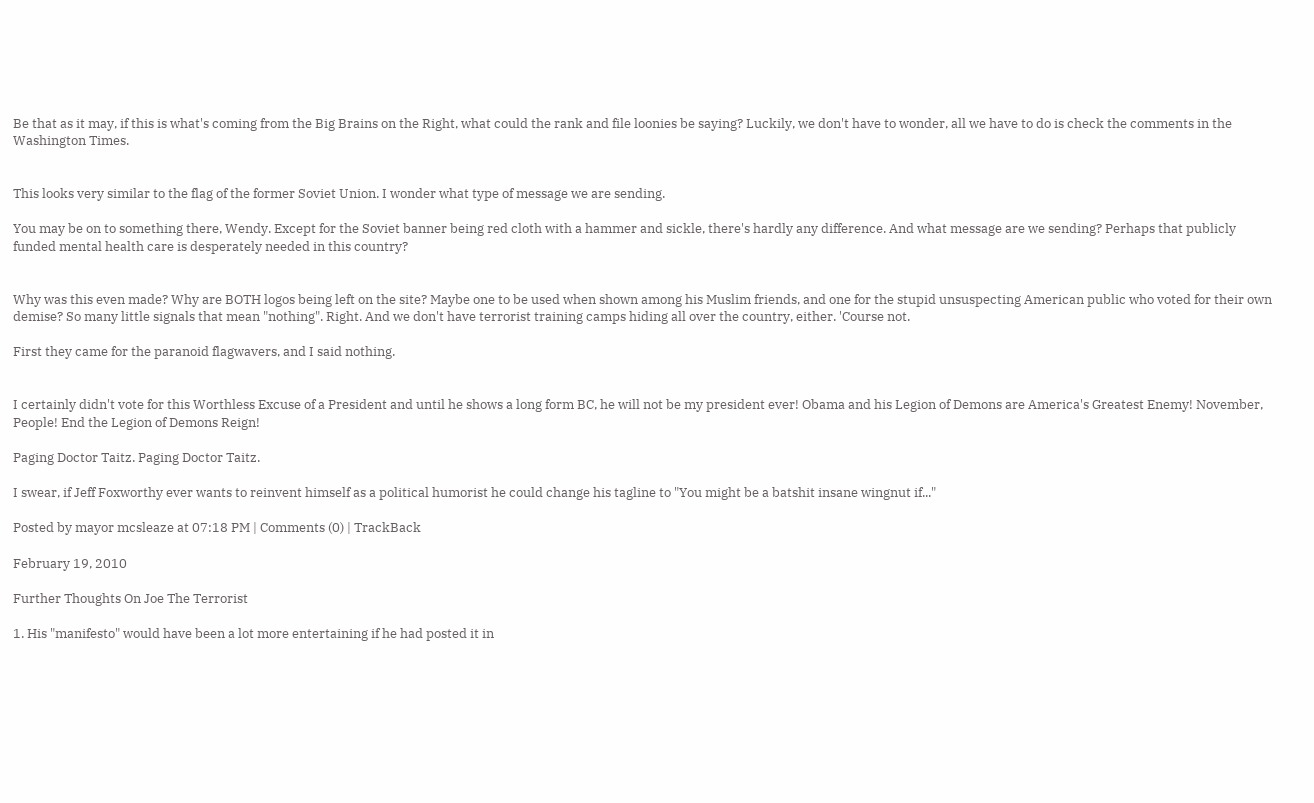Be that as it may, if this is what's coming from the Big Brains on the Right, what could the rank and file loonies be saying? Luckily, we don't have to wonder, all we have to do is check the comments in the Washington Times.


This looks very similar to the flag of the former Soviet Union. I wonder what type of message we are sending.

You may be on to something there, Wendy. Except for the Soviet banner being red cloth with a hammer and sickle, there's hardly any difference. And what message are we sending? Perhaps that publicly funded mental health care is desperately needed in this country?


Why was this even made? Why are BOTH logos being left on the site? Maybe one to be used when shown among his Muslim friends, and one for the stupid unsuspecting American public who voted for their own demise? So many little signals that mean "nothing". Right. And we don't have terrorist training camps hiding all over the country, either. 'Course not.

First they came for the paranoid flagwavers, and I said nothing.


I certainly didn't vote for this Worthless Excuse of a President and until he shows a long form BC, he will not be my president ever! Obama and his Legion of Demons are America's Greatest Enemy! November, People! End the Legion of Demons Reign!

Paging Doctor Taitz. Paging Doctor Taitz.

I swear, if Jeff Foxworthy ever wants to reinvent himself as a political humorist he could change his tagline to "You might be a batshit insane wingnut if..."

Posted by mayor mcsleaze at 07:18 PM | Comments (0) | TrackBack

February 19, 2010

Further Thoughts On Joe The Terrorist

1. His "manifesto" would have been a lot more entertaining if he had posted it in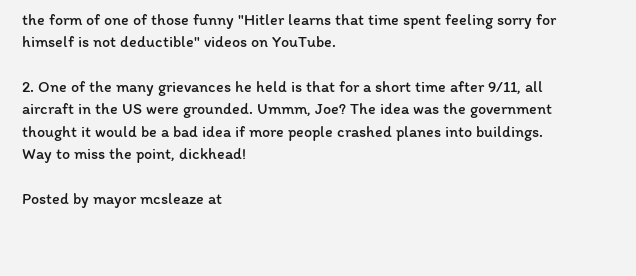the form of one of those funny "Hitler learns that time spent feeling sorry for himself is not deductible" videos on YouTube.

2. One of the many grievances he held is that for a short time after 9/11, all aircraft in the US were grounded. Ummm, Joe? The idea was the government thought it would be a bad idea if more people crashed planes into buildings. Way to miss the point, dickhead!

Posted by mayor mcsleaze at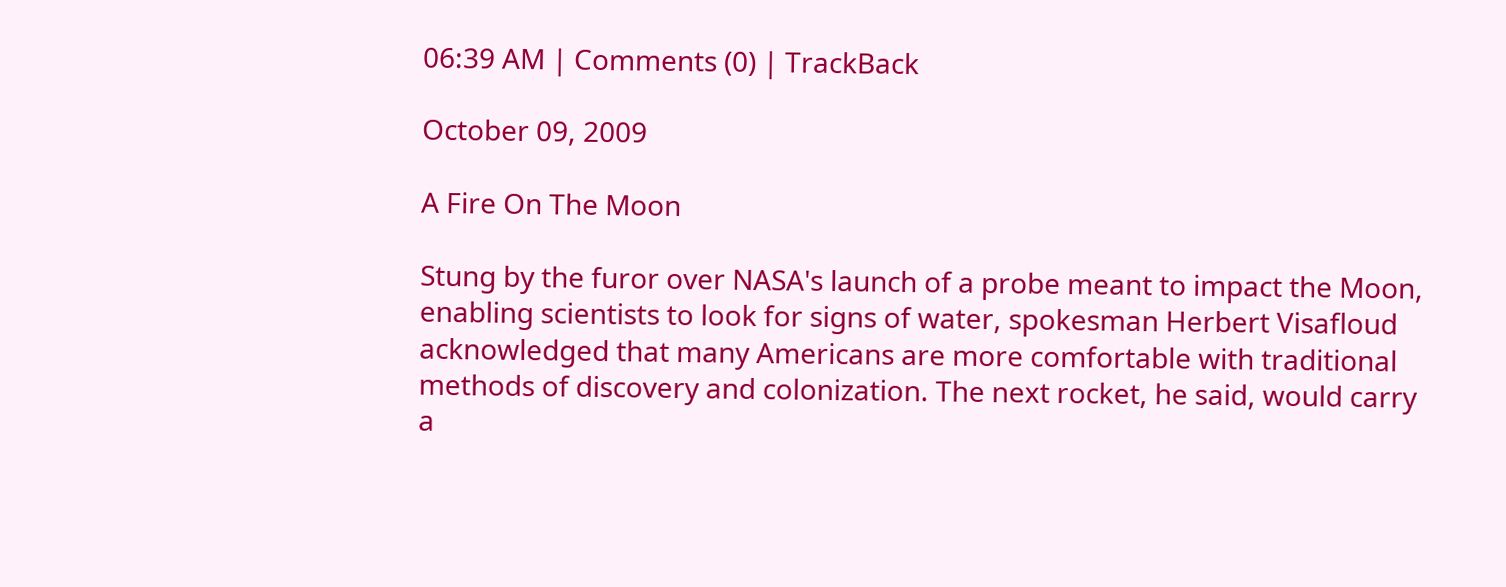06:39 AM | Comments (0) | TrackBack

October 09, 2009

A Fire On The Moon

Stung by the furor over NASA's launch of a probe meant to impact the Moon, enabling scientists to look for signs of water, spokesman Herbert Visafloud acknowledged that many Americans are more comfortable with traditional methods of discovery and colonization. The next rocket, he said, would carry a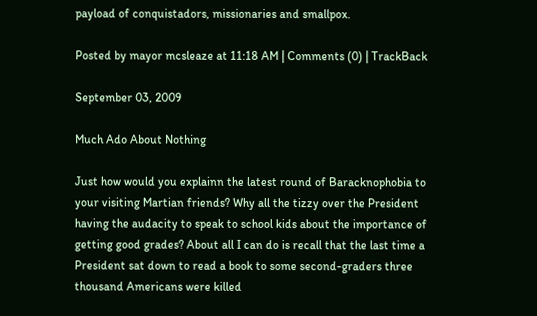payload of conquistadors, missionaries and smallpox.

Posted by mayor mcsleaze at 11:18 AM | Comments (0) | TrackBack

September 03, 2009

Much Ado About Nothing

Just how would you explainn the latest round of Baracknophobia to your visiting Martian friends? Why all the tizzy over the President having the audacity to speak to school kids about the importance of getting good grades? About all I can do is recall that the last time a President sat down to read a book to some second-graders three thousand Americans were killed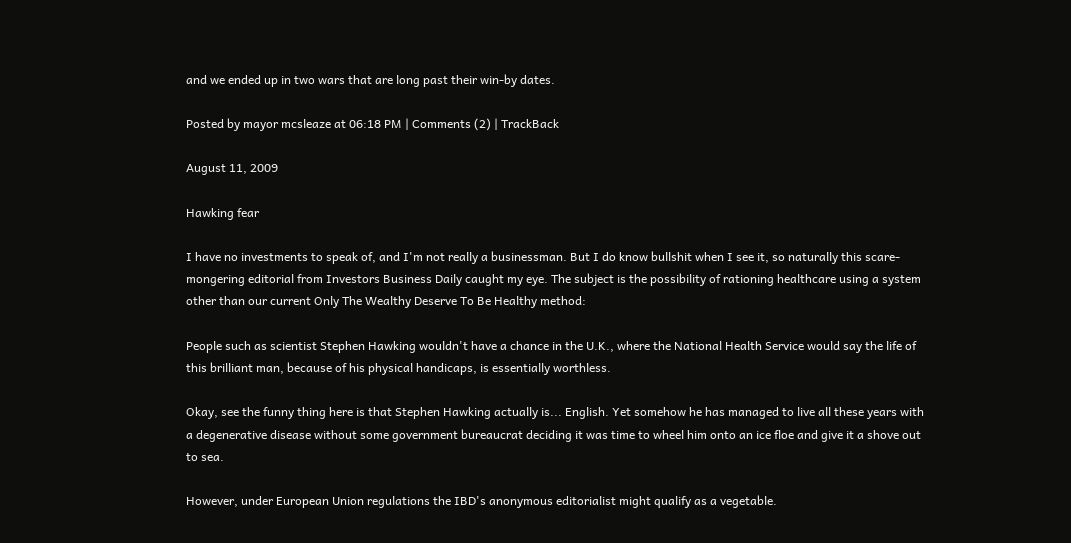and we ended up in two wars that are long past their win-by dates.

Posted by mayor mcsleaze at 06:18 PM | Comments (2) | TrackBack

August 11, 2009

Hawking fear

I have no investments to speak of, and I'm not really a businessman. But I do know bullshit when I see it, so naturally this scare-mongering editorial from Investors Business Daily caught my eye. The subject is the possibility of rationing healthcare using a system other than our current Only The Wealthy Deserve To Be Healthy method:

People such as scientist Stephen Hawking wouldn't have a chance in the U.K., where the National Health Service would say the life of this brilliant man, because of his physical handicaps, is essentially worthless.

Okay, see the funny thing here is that Stephen Hawking actually is... English. Yet somehow he has managed to live all these years with a degenerative disease without some government bureaucrat deciding it was time to wheel him onto an ice floe and give it a shove out to sea.

However, under European Union regulations the IBD's anonymous editorialist might qualify as a vegetable.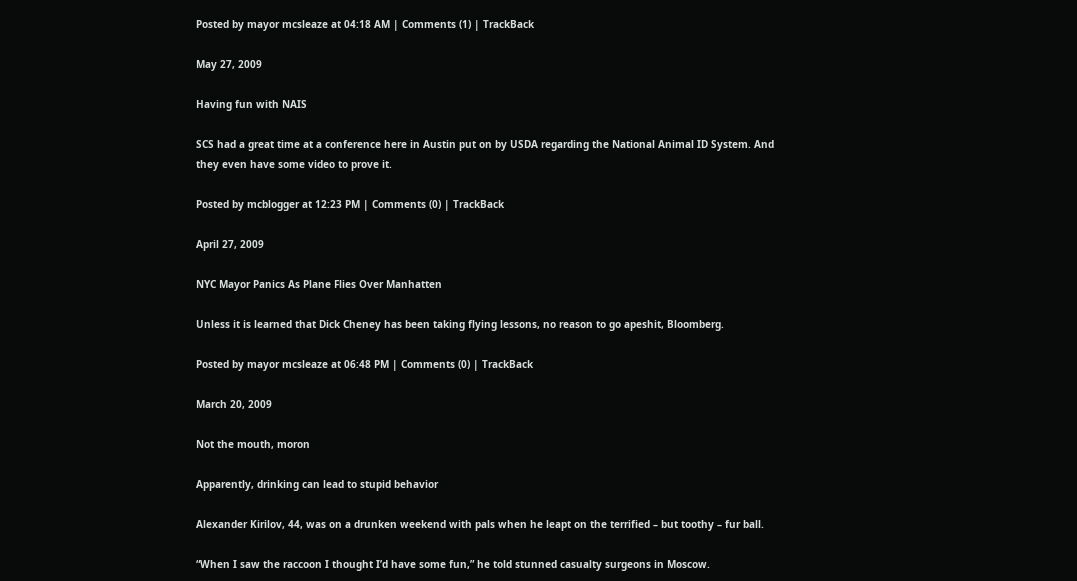Posted by mayor mcsleaze at 04:18 AM | Comments (1) | TrackBack

May 27, 2009

Having fun with NAIS

SCS had a great time at a conference here in Austin put on by USDA regarding the National Animal ID System. And they even have some video to prove it.

Posted by mcblogger at 12:23 PM | Comments (0) | TrackBack

April 27, 2009

NYC Mayor Panics As Plane Flies Over Manhatten

Unless it is learned that Dick Cheney has been taking flying lessons, no reason to go apeshit, Bloomberg.

Posted by mayor mcsleaze at 06:48 PM | Comments (0) | TrackBack

March 20, 2009

Not the mouth, moron

Apparently, drinking can lead to stupid behavior

Alexander Kirilov, 44, was on a drunken weekend with pals when he leapt on the terrified – but toothy – fur ball.

“When I saw the raccoon I thought I’d have some fun,” he told stunned casualty surgeons in Moscow.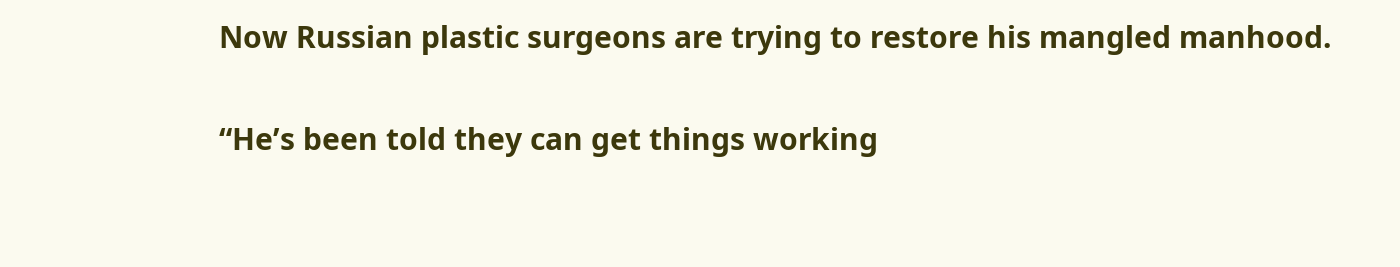Now Russian plastic surgeons are trying to restore his mangled manhood.

“He’s been told they can get things working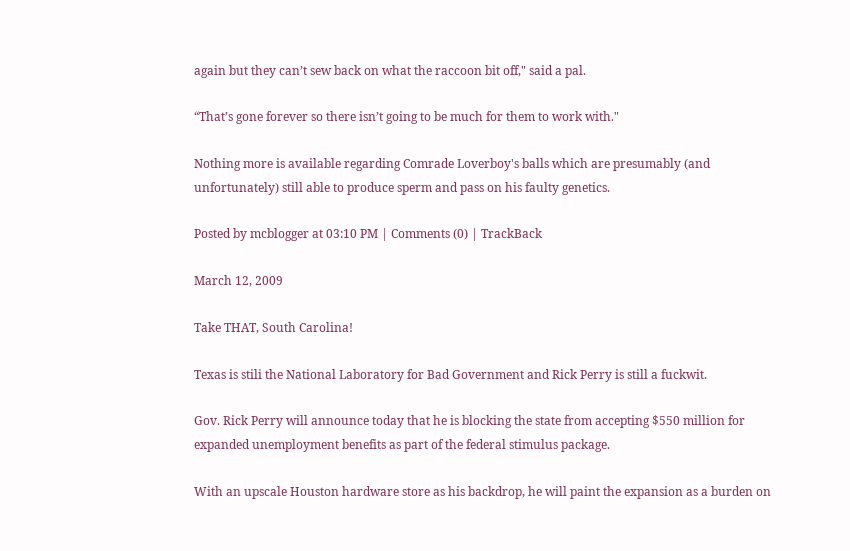again but they can’t sew back on what the raccoon bit off," said a pal.

“That’s gone forever so there isn’t going to be much for them to work with."

Nothing more is available regarding Comrade Loverboy's balls which are presumably (and unfortunately) still able to produce sperm and pass on his faulty genetics.

Posted by mcblogger at 03:10 PM | Comments (0) | TrackBack

March 12, 2009

Take THAT, South Carolina!

Texas is stili the National Laboratory for Bad Government and Rick Perry is still a fuckwit.

Gov. Rick Perry will announce today that he is blocking the state from accepting $550 million for expanded unemployment benefits as part of the federal stimulus package.

With an upscale Houston hardware store as his backdrop, he will paint the expansion as a burden on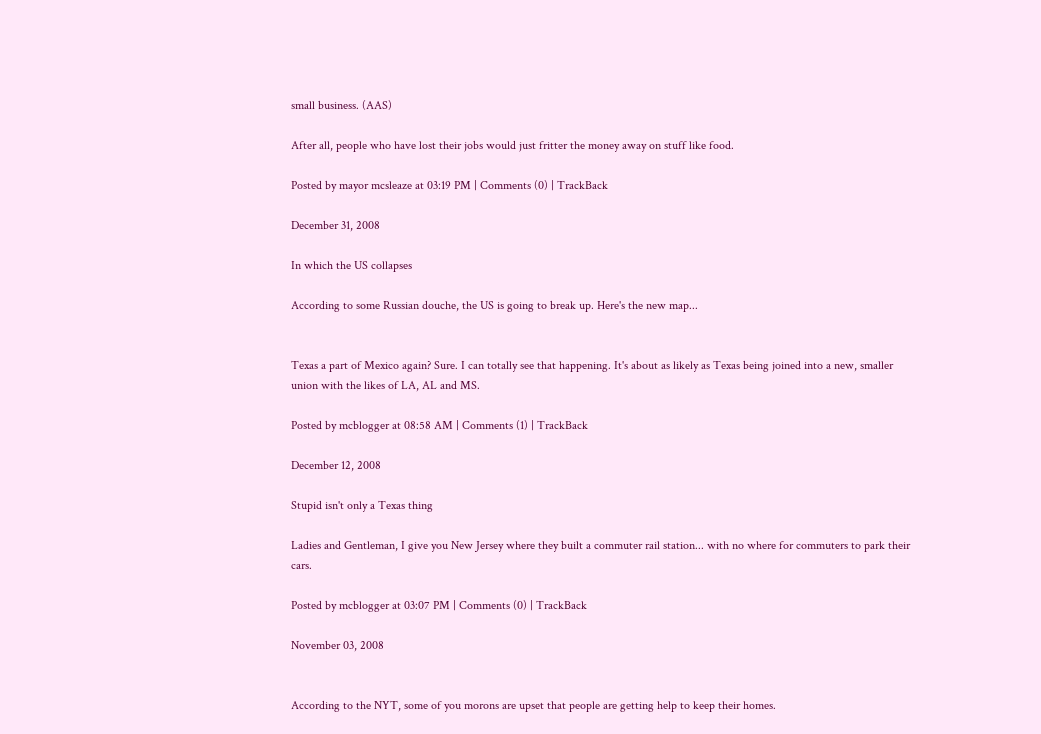small business. (AAS)

After all, people who have lost their jobs would just fritter the money away on stuff like food.

Posted by mayor mcsleaze at 03:19 PM | Comments (0) | TrackBack

December 31, 2008

In which the US collapses

According to some Russian douche, the US is going to break up. Here's the new map...


Texas a part of Mexico again? Sure. I can totally see that happening. It's about as likely as Texas being joined into a new, smaller union with the likes of LA, AL and MS.

Posted by mcblogger at 08:58 AM | Comments (1) | TrackBack

December 12, 2008

Stupid isn't only a Texas thing

Ladies and Gentleman, I give you New Jersey where they built a commuter rail station... with no where for commuters to park their cars.

Posted by mcblogger at 03:07 PM | Comments (0) | TrackBack

November 03, 2008


According to the NYT, some of you morons are upset that people are getting help to keep their homes.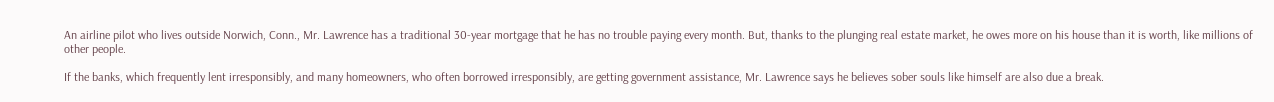An airline pilot who lives outside Norwich, Conn., Mr. Lawrence has a traditional 30-year mortgage that he has no trouble paying every month. But, thanks to the plunging real estate market, he owes more on his house than it is worth, like millions of other people.

If the banks, which frequently lent irresponsibly, and many homeowners, who often borrowed irresponsibly, are getting government assistance, Mr. Lawrence says he believes sober souls like himself are also due a break.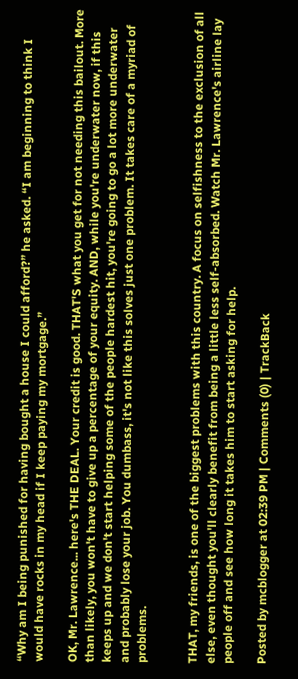“Why am I being punished for having bought a house I could afford?” he asked. “I am beginning to think I would have rocks in my head if I keep paying my mortgage.”

OK, Mr. Lawrence... here's THE DEAL. Your credit is good. THAT'S what you get for not needing this bailout. More than likely, you won't have to give up a percentage of your equity. AND, while you're underwater now, if this keeps up and we don't start helping some of the people hardest hit, you're going to go a lot more underwater and probably lose your job. You dumbass, it's not like this solves just one problem. It takes care of a myriad of problems.


THAT, my friends, is one of the biggest problems with this country. A focus on selfishness to the exclusion of all else, even thought you'll clearly benefit from being a little less self-absorbed. Watch Mr. Lawrence's airline lay people off and see how long it takes him to start asking for help.

Posted by mcblogger at 02:39 PM | Comments (0) | TrackBack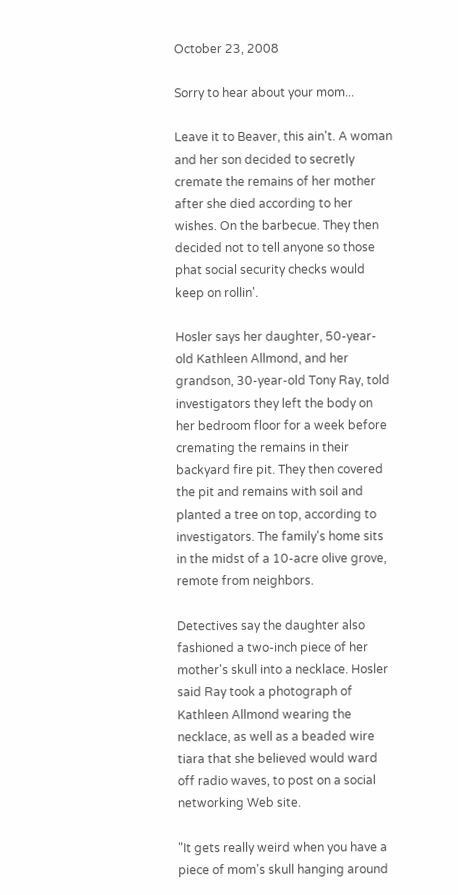October 23, 2008

Sorry to hear about your mom...

Leave it to Beaver, this ain't. A woman and her son decided to secretly cremate the remains of her mother after she died according to her wishes. On the barbecue. They then decided not to tell anyone so those phat social security checks would keep on rollin'.

Hosler says her daughter, 50-year-old Kathleen Allmond, and her grandson, 30-year-old Tony Ray, told investigators they left the body on her bedroom floor for a week before cremating the remains in their backyard fire pit. They then covered the pit and remains with soil and planted a tree on top, according to investigators. The family's home sits in the midst of a 10-acre olive grove, remote from neighbors.

Detectives say the daughter also fashioned a two-inch piece of her mother's skull into a necklace. Hosler said Ray took a photograph of Kathleen Allmond wearing the necklace, as well as a beaded wire tiara that she believed would ward off radio waves, to post on a social networking Web site.

"It gets really weird when you have a piece of mom's skull hanging around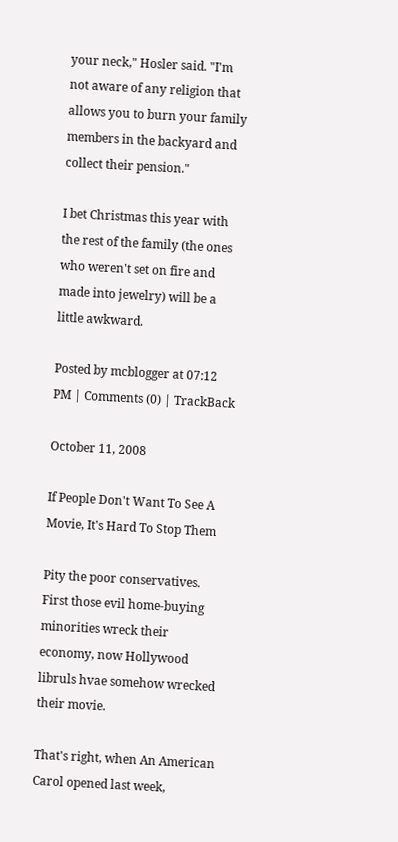your neck," Hosler said. "I'm not aware of any religion that allows you to burn your family members in the backyard and collect their pension."

I bet Christmas this year with the rest of the family (the ones who weren't set on fire and made into jewelry) will be a little awkward.

Posted by mcblogger at 07:12 PM | Comments (0) | TrackBack

October 11, 2008

If People Don't Want To See A Movie, It's Hard To Stop Them

Pity the poor conservatives. First those evil home-buying minorities wreck their economy, now Hollywood libruls hvae somehow wrecked their movie.

That's right, when An American Carol opened last week,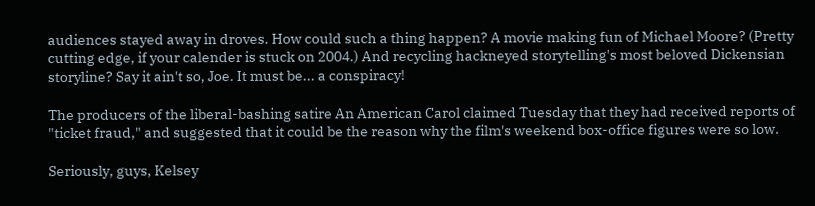audiences stayed away in droves. How could such a thing happen? A movie making fun of Michael Moore? (Pretty cutting edge, if your calender is stuck on 2004.) And recycling hackneyed storytelling's most beloved Dickensian storyline? Say it ain't so, Joe. It must be... a conspiracy!

The producers of the liberal-bashing satire An American Carol claimed Tuesday that they had received reports of "ticket fraud," and suggested that it could be the reason why the film's weekend box-office figures were so low.

Seriously, guys, Kelsey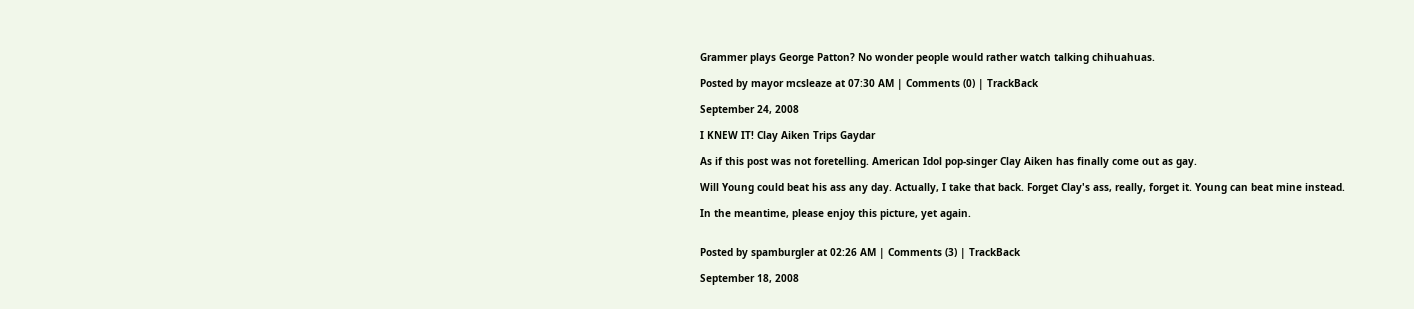Grammer plays George Patton? No wonder people would rather watch talking chihuahuas.

Posted by mayor mcsleaze at 07:30 AM | Comments (0) | TrackBack

September 24, 2008

I KNEW IT! Clay Aiken Trips Gaydar

As if this post was not foretelling. American Idol pop-singer Clay Aiken has finally come out as gay.

Will Young could beat his ass any day. Actually, I take that back. Forget Clay's ass, really, forget it. Young can beat mine instead.

In the meantime, please enjoy this picture, yet again.


Posted by spamburgler at 02:26 AM | Comments (3) | TrackBack

September 18, 2008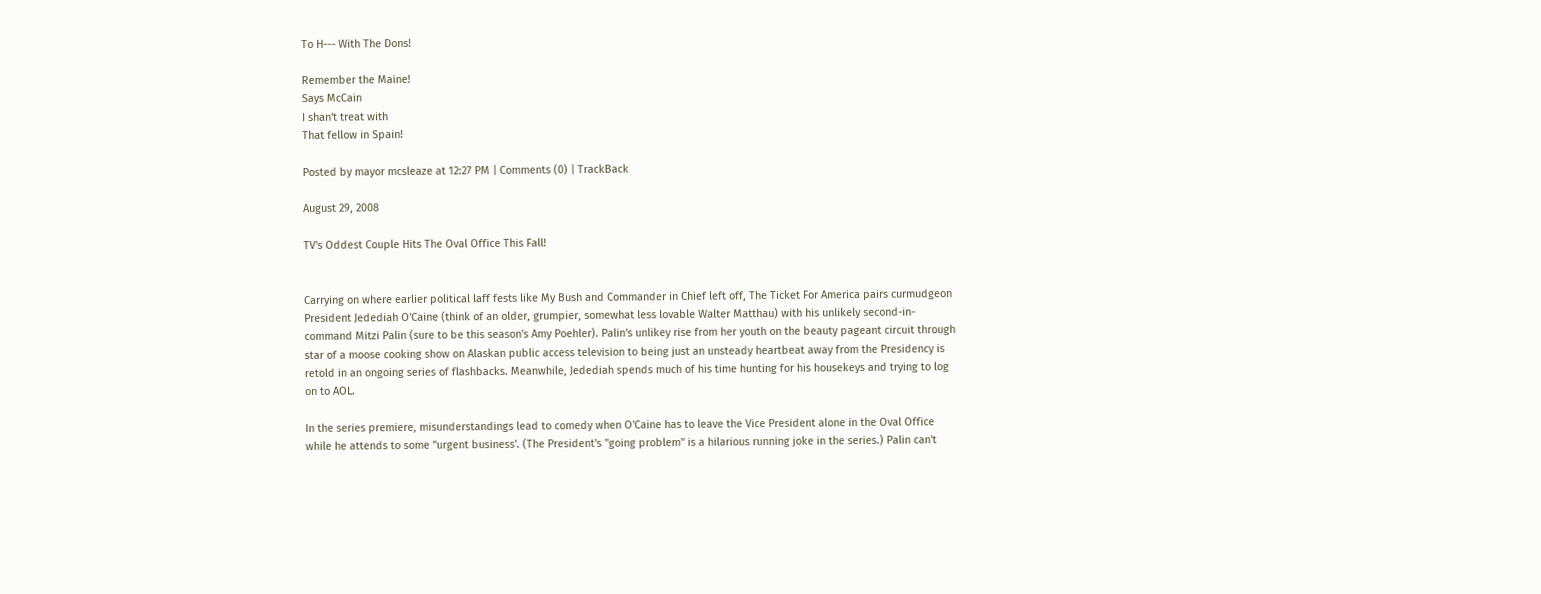To H--- With The Dons!

Remember the Maine!
Says McCain
I shan't treat with
That fellow in Spain!

Posted by mayor mcsleaze at 12:27 PM | Comments (0) | TrackBack

August 29, 2008

TV's Oddest Couple Hits The Oval Office This Fall!


Carrying on where earlier political laff fests like My Bush and Commander in Chief left off, The Ticket For America pairs curmudgeon President Jedediah O'Caine (think of an older, grumpier, somewhat less lovable Walter Matthau) with his unlikely second-in-command Mitzi Palin (sure to be this season's Amy Poehler). Palin's unlikey rise from her youth on the beauty pageant circuit through star of a moose cooking show on Alaskan public access television to being just an unsteady heartbeat away from the Presidency is retold in an ongoing series of flashbacks. Meanwhile, Jedediah spends much of his time hunting for his housekeys and trying to log on to AOL.

In the series premiere, misunderstandings lead to comedy when O'Caine has to leave the Vice President alone in the Oval Office while he attends to some "urgent business'. (The President's "going problem" is a hilarious running joke in the series.) Palin can't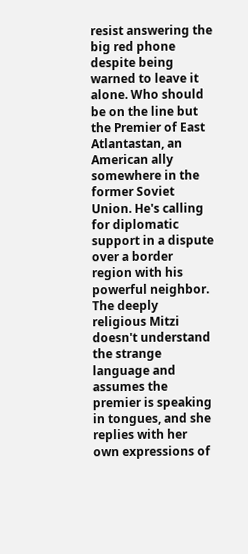resist answering the big red phone despite being warned to leave it alone. Who should be on the line but the Premier of East Atlantastan, an American ally somewhere in the former Soviet Union. He's calling for diplomatic support in a dispute over a border region with his powerful neighbor. The deeply religious Mitzi doesn't understand the strange language and assumes the premier is speaking in tongues, and she replies with her own expressions of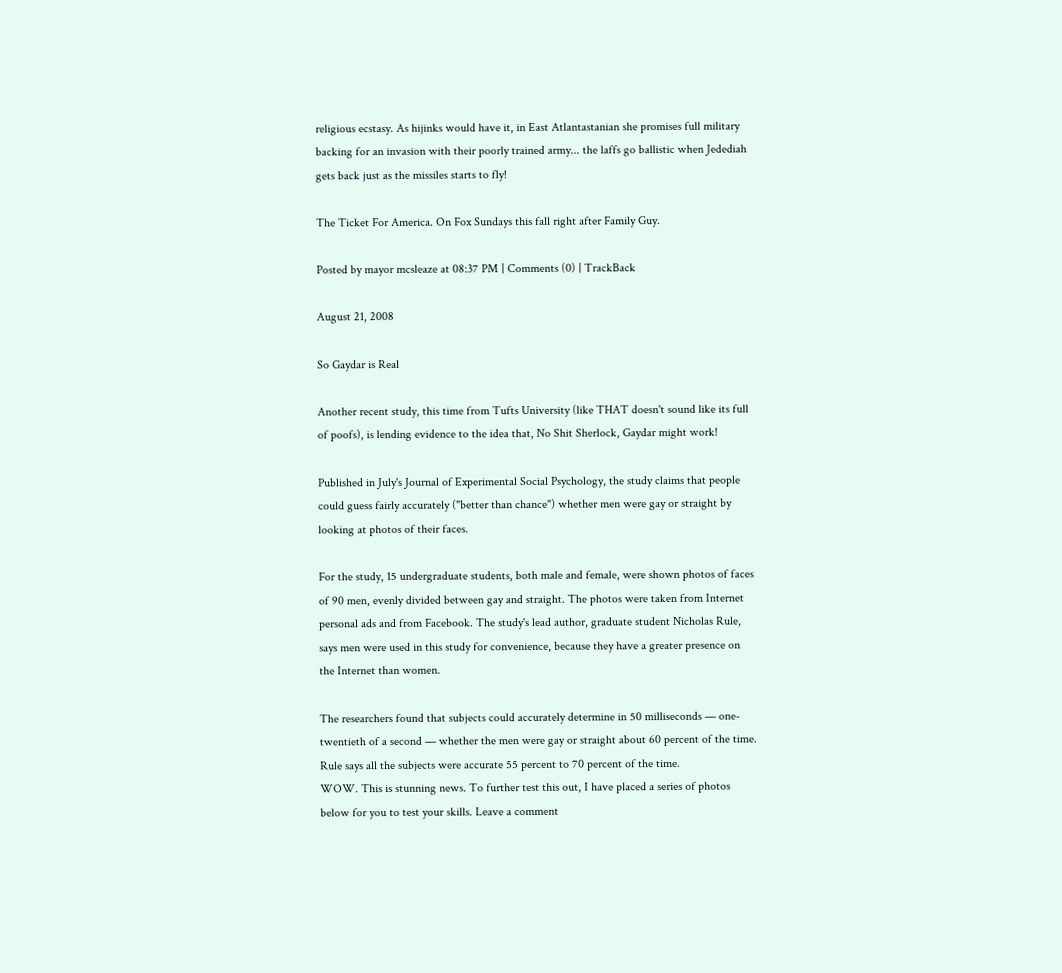religious ecstasy. As hijinks would have it, in East Atlantastanian she promises full military backing for an invasion with their poorly trained army... the laffs go ballistic when Jedediah gets back just as the missiles starts to fly!

The Ticket For America. On Fox Sundays this fall right after Family Guy.

Posted by mayor mcsleaze at 08:37 PM | Comments (0) | TrackBack

August 21, 2008

So Gaydar is Real

Another recent study, this time from Tufts University (like THAT doesn't sound like its full of poofs), is lending evidence to the idea that, No Shit Sherlock, Gaydar might work!

Published in July's Journal of Experimental Social Psychology, the study claims that people could guess fairly accurately ("better than chance") whether men were gay or straight by looking at photos of their faces.

For the study, 15 undergraduate students, both male and female, were shown photos of faces of 90 men, evenly divided between gay and straight. The photos were taken from Internet personal ads and from Facebook. The study's lead author, graduate student Nicholas Rule, says men were used in this study for convenience, because they have a greater presence on the Internet than women.

The researchers found that subjects could accurately determine in 50 milliseconds — one-twentieth of a second — whether the men were gay or straight about 60 percent of the time. Rule says all the subjects were accurate 55 percent to 70 percent of the time.
WOW. This is stunning news. To further test this out, I have placed a series of photos below for you to test your skills. Leave a comment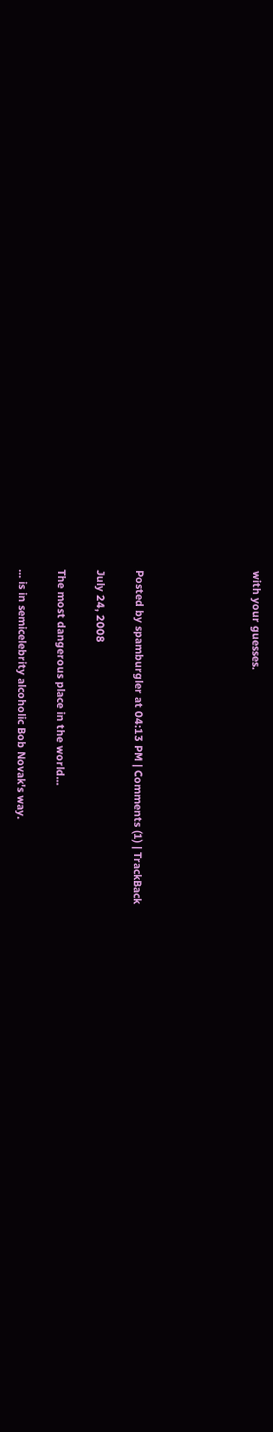with your guesses.





Posted by spamburgler at 04:13 PM | Comments (1) | TrackBack

July 24, 2008

The most dangerous place in the world...

... is in semicelebrity alcoholic Bob Novak's way.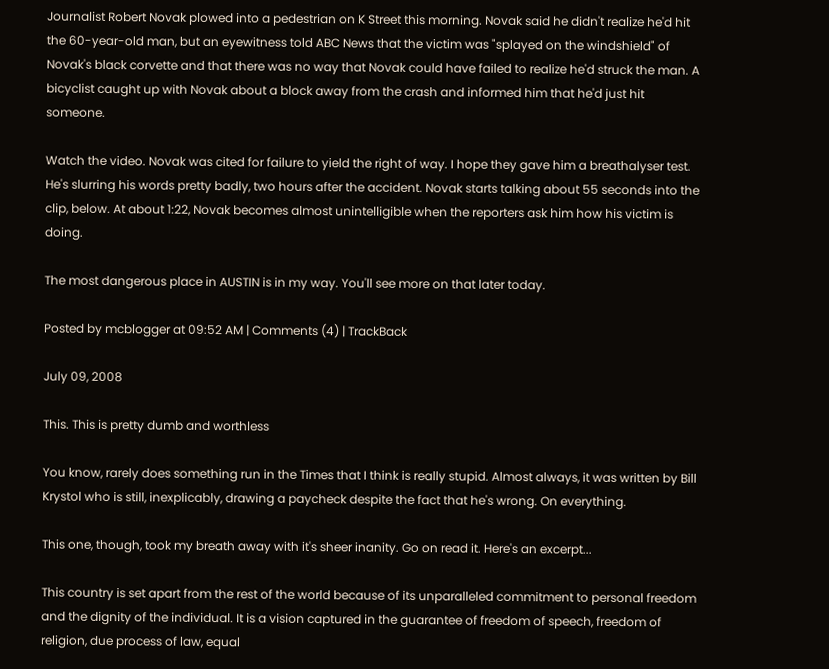Journalist Robert Novak plowed into a pedestrian on K Street this morning. Novak said he didn't realize he'd hit the 60-year-old man, but an eyewitness told ABC News that the victim was "splayed on the windshield" of Novak's black corvette and that there was no way that Novak could have failed to realize he'd struck the man. A bicyclist caught up with Novak about a block away from the crash and informed him that he'd just hit someone.

Watch the video. Novak was cited for failure to yield the right of way. I hope they gave him a breathalyser test. He's slurring his words pretty badly, two hours after the accident. Novak starts talking about 55 seconds into the clip, below. At about 1:22, Novak becomes almost unintelligible when the reporters ask him how his victim is doing.

The most dangerous place in AUSTIN is in my way. You'll see more on that later today.

Posted by mcblogger at 09:52 AM | Comments (4) | TrackBack

July 09, 2008

This. This is pretty dumb and worthless

You know, rarely does something run in the Times that I think is really stupid. Almost always, it was written by Bill Krystol who is still, inexplicably, drawing a paycheck despite the fact that he's wrong. On everything.

This one, though, took my breath away with it's sheer inanity. Go on read it. Here's an excerpt...

This country is set apart from the rest of the world because of its unparalleled commitment to personal freedom and the dignity of the individual. It is a vision captured in the guarantee of freedom of speech, freedom of religion, due process of law, equal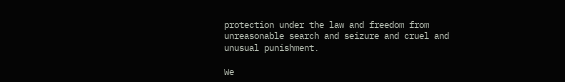protection under the law and freedom from unreasonable search and seizure and cruel and unusual punishment.

We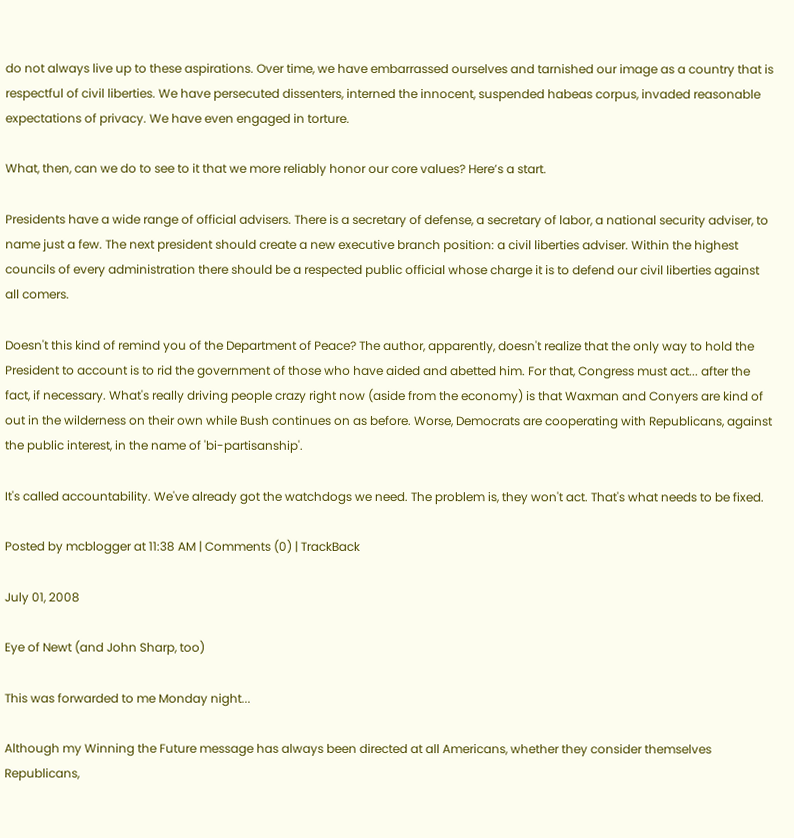do not always live up to these aspirations. Over time, we have embarrassed ourselves and tarnished our image as a country that is respectful of civil liberties. We have persecuted dissenters, interned the innocent, suspended habeas corpus, invaded reasonable expectations of privacy. We have even engaged in torture.

What, then, can we do to see to it that we more reliably honor our core values? Here’s a start.

Presidents have a wide range of official advisers. There is a secretary of defense, a secretary of labor, a national security adviser, to name just a few. The next president should create a new executive branch position: a civil liberties adviser. Within the highest councils of every administration there should be a respected public official whose charge it is to defend our civil liberties against all comers.

Doesn't this kind of remind you of the Department of Peace? The author, apparently, doesn't realize that the only way to hold the President to account is to rid the government of those who have aided and abetted him. For that, Congress must act... after the fact, if necessary. What's really driving people crazy right now (aside from the economy) is that Waxman and Conyers are kind of out in the wilderness on their own while Bush continues on as before. Worse, Democrats are cooperating with Republicans, against the public interest, in the name of 'bi-partisanship'.

It's called accountability. We've already got the watchdogs we need. The problem is, they won't act. That's what needs to be fixed.

Posted by mcblogger at 11:38 AM | Comments (0) | TrackBack

July 01, 2008

Eye of Newt (and John Sharp, too)

This was forwarded to me Monday night...

Although my Winning the Future message has always been directed at all Americans, whether they consider themselves Republicans,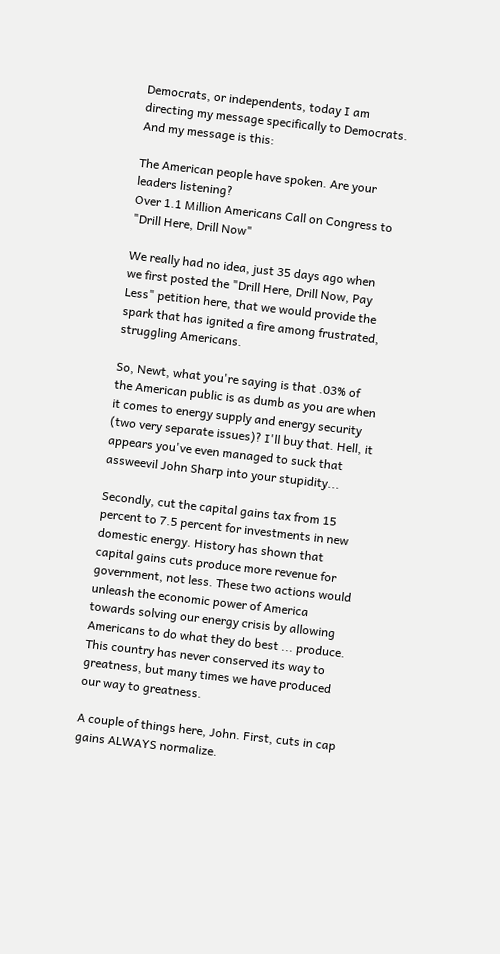Democrats, or independents, today I am directing my message specifically to Democrats. And my message is this:

The American people have spoken. Are your leaders listening?
Over 1.1 Million Americans Call on Congress to "Drill Here, Drill Now"

We really had no idea, just 35 days ago when we first posted the "Drill Here, Drill Now, Pay Less" petition here, that we would provide the spark that has ignited a fire among frustrated, struggling Americans.

So, Newt, what you're saying is that .03% of the American public is as dumb as you are when it comes to energy supply and energy security (two very separate issues)? I'll buy that. Hell, it appears you've even managed to suck that assweevil John Sharp into your stupidity...

Secondly, cut the capital gains tax from 15 percent to 7.5 percent for investments in new domestic energy. History has shown that capital gains cuts produce more revenue for government, not less. These two actions would unleash the economic power of America towards solving our energy crisis by allowing Americans to do what they do best ... produce. This country has never conserved its way to greatness, but many times we have produced our way to greatness.

A couple of things here, John. First, cuts in cap gains ALWAYS normalize.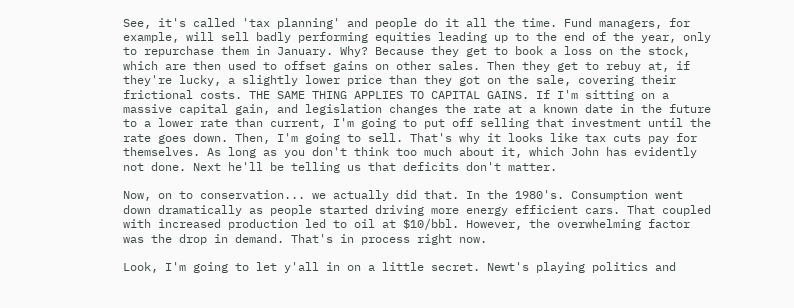See, it's called 'tax planning' and people do it all the time. Fund managers, for example, will sell badly performing equities leading up to the end of the year, only to repurchase them in January. Why? Because they get to book a loss on the stock, which are then used to offset gains on other sales. Then they get to rebuy at, if they're lucky, a slightly lower price than they got on the sale, covering their frictional costs. THE SAME THING APPLIES TO CAPITAL GAINS. If I'm sitting on a massive capital gain, and legislation changes the rate at a known date in the future to a lower rate than current, I'm going to put off selling that investment until the rate goes down. Then, I'm going to sell. That's why it looks like tax cuts pay for themselves. As long as you don't think too much about it, which John has evidently not done. Next he'll be telling us that deficits don't matter.

Now, on to conservation... we actually did that. In the 1980's. Consumption went down dramatically as people started driving more energy efficient cars. That coupled with increased production led to oil at $10/bbl. However, the overwhelming factor was the drop in demand. That's in process right now.

Look, I'm going to let y'all in on a little secret. Newt's playing politics and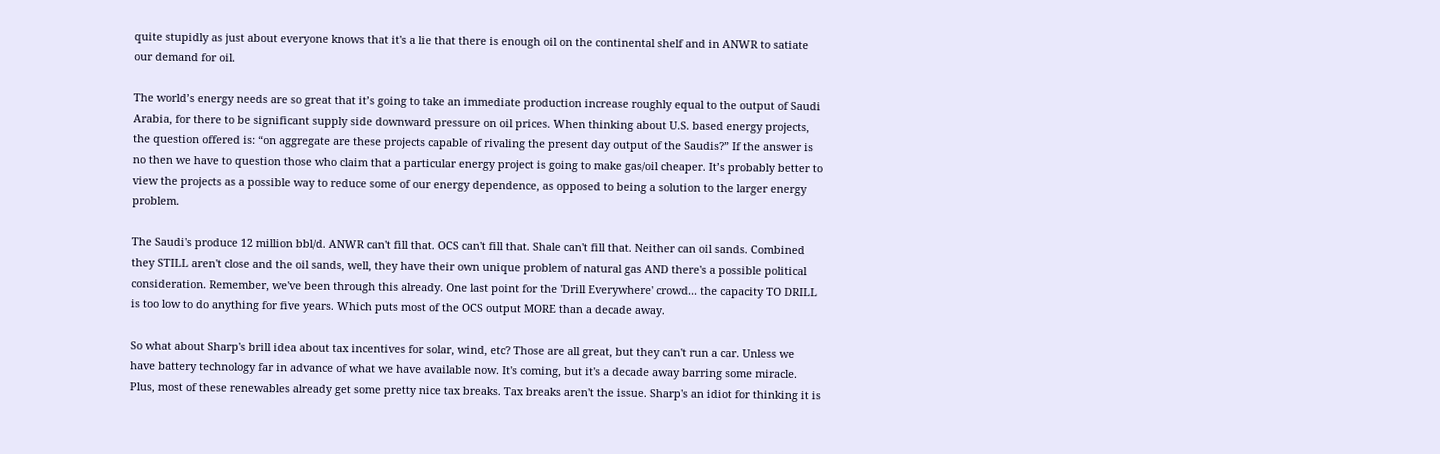quite stupidly as just about everyone knows that it's a lie that there is enough oil on the continental shelf and in ANWR to satiate our demand for oil.

The world’s energy needs are so great that it’s going to take an immediate production increase roughly equal to the output of Saudi Arabia, for there to be significant supply side downward pressure on oil prices. When thinking about U.S. based energy projects, the question offered is: “on aggregate are these projects capable of rivaling the present day output of the Saudis?” If the answer is no then we have to question those who claim that a particular energy project is going to make gas/oil cheaper. It’s probably better to view the projects as a possible way to reduce some of our energy dependence, as opposed to being a solution to the larger energy problem.

The Saudi's produce 12 million bbl/d. ANWR can't fill that. OCS can't fill that. Shale can't fill that. Neither can oil sands. Combined they STILL aren't close and the oil sands, well, they have their own unique problem of natural gas AND there's a possible political consideration. Remember, we've been through this already. One last point for the 'Drill Everywhere' crowd... the capacity TO DRILL is too low to do anything for five years. Which puts most of the OCS output MORE than a decade away.

So what about Sharp's brill idea about tax incentives for solar, wind, etc? Those are all great, but they can't run a car. Unless we have battery technology far in advance of what we have available now. It's coming, but it's a decade away barring some miracle. Plus, most of these renewables already get some pretty nice tax breaks. Tax breaks aren't the issue. Sharp's an idiot for thinking it is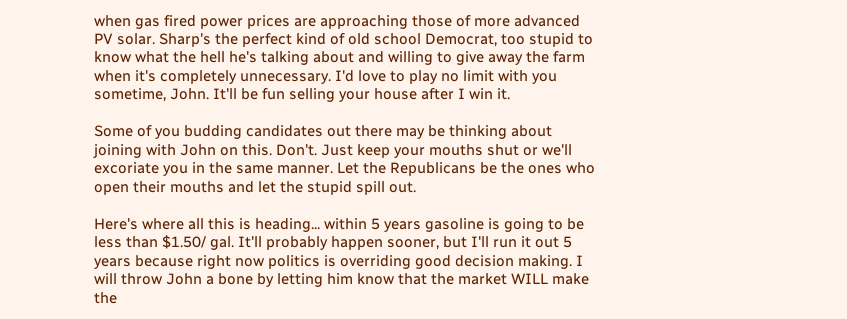when gas fired power prices are approaching those of more advanced PV solar. Sharp's the perfect kind of old school Democrat, too stupid to know what the hell he's talking about and willing to give away the farm when it's completely unnecessary. I'd love to play no limit with you sometime, John. It'll be fun selling your house after I win it.

Some of you budding candidates out there may be thinking about joining with John on this. Don't. Just keep your mouths shut or we'll excoriate you in the same manner. Let the Republicans be the ones who open their mouths and let the stupid spill out.

Here's where all this is heading... within 5 years gasoline is going to be less than $1.50/ gal. It'll probably happen sooner, but I'll run it out 5 years because right now politics is overriding good decision making. I will throw John a bone by letting him know that the market WILL make the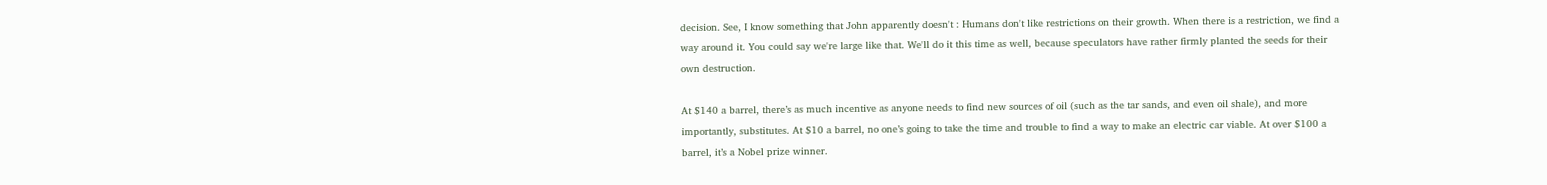decision. See, I know something that John apparently doesn't : Humans don't like restrictions on their growth. When there is a restriction, we find a way around it. You could say we're large like that. We'll do it this time as well, because speculators have rather firmly planted the seeds for their own destruction.

At $140 a barrel, there’s as much incentive as anyone needs to find new sources of oil (such as the tar sands, and even oil shale), and more importantly, substitutes. At $10 a barrel, no one’s going to take the time and trouble to find a way to make an electric car viable. At over $100 a barrel, it’s a Nobel prize winner.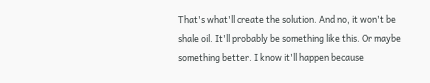That's what'll create the solution. And no, it won't be shale oil. It'll probably be something like this. Or maybe something better. I know it'll happen because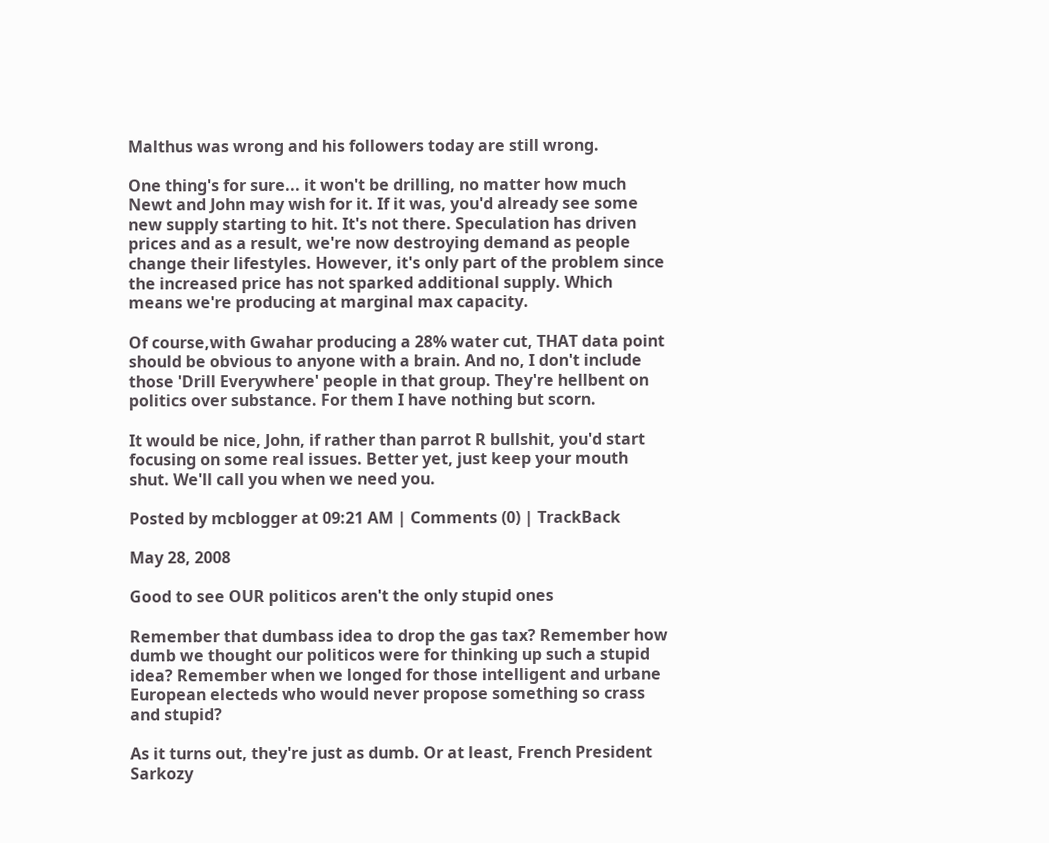Malthus was wrong and his followers today are still wrong.

One thing's for sure... it won't be drilling, no matter how much Newt and John may wish for it. If it was, you'd already see some new supply starting to hit. It's not there. Speculation has driven prices and as a result, we're now destroying demand as people change their lifestyles. However, it's only part of the problem since the increased price has not sparked additional supply. Which means we're producing at marginal max capacity.

Of course,with Gwahar producing a 28% water cut, THAT data point should be obvious to anyone with a brain. And no, I don't include those 'Drill Everywhere' people in that group. They're hellbent on politics over substance. For them I have nothing but scorn.

It would be nice, John, if rather than parrot R bullshit, you'd start focusing on some real issues. Better yet, just keep your mouth shut. We'll call you when we need you.

Posted by mcblogger at 09:21 AM | Comments (0) | TrackBack

May 28, 2008

Good to see OUR politicos aren't the only stupid ones

Remember that dumbass idea to drop the gas tax? Remember how dumb we thought our politicos were for thinking up such a stupid idea? Remember when we longed for those intelligent and urbane European electeds who would never propose something so crass and stupid?

As it turns out, they're just as dumb. Or at least, French President Sarkozy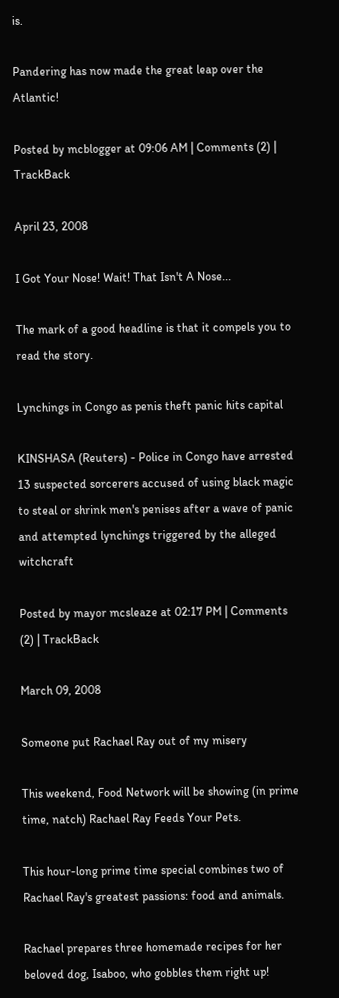is.

Pandering has now made the great leap over the Atlantic!

Posted by mcblogger at 09:06 AM | Comments (2) | TrackBack

April 23, 2008

I Got Your Nose! Wait! That Isn't A Nose...

The mark of a good headline is that it compels you to read the story.

Lynchings in Congo as penis theft panic hits capital

KINSHASA (Reuters) - Police in Congo have arrested 13 suspected sorcerers accused of using black magic to steal or shrink men's penises after a wave of panic and attempted lynchings triggered by the alleged witchcraft

Posted by mayor mcsleaze at 02:17 PM | Comments (2) | TrackBack

March 09, 2008

Someone put Rachael Ray out of my misery

This weekend, Food Network will be showing (in prime time, natch) Rachael Ray Feeds Your Pets.

This hour-long prime time special combines two of Rachael Ray's greatest passions: food and animals.

Rachael prepares three homemade recipes for her beloved dog, Isaboo, who gobbles them right up!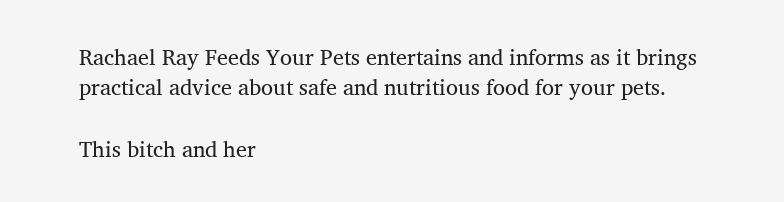Rachael Ray Feeds Your Pets entertains and informs as it brings practical advice about safe and nutritious food for your pets.

This bitch and her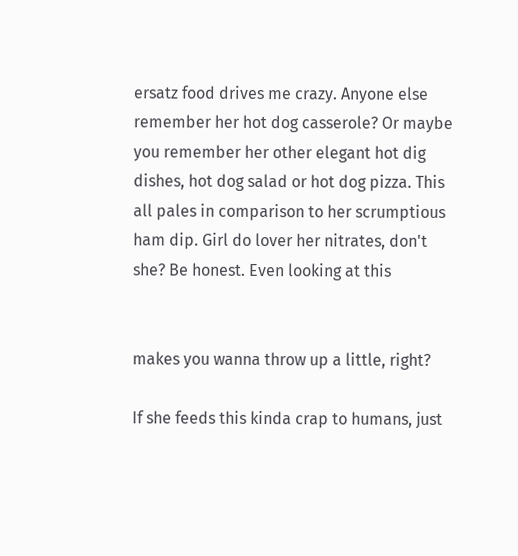ersatz food drives me crazy. Anyone else remember her hot dog casserole? Or maybe you remember her other elegant hot dig dishes, hot dog salad or hot dog pizza. This all pales in comparison to her scrumptious ham dip. Girl do lover her nitrates, don't she? Be honest. Even looking at this


makes you wanna throw up a little, right?

If she feeds this kinda crap to humans, just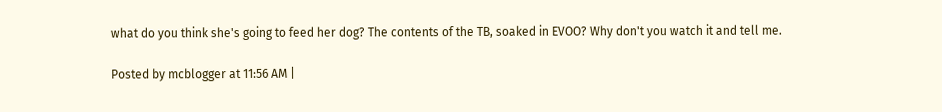what do you think she's going to feed her dog? The contents of the TB, soaked in EVOO? Why don't you watch it and tell me.

Posted by mcblogger at 11:56 AM |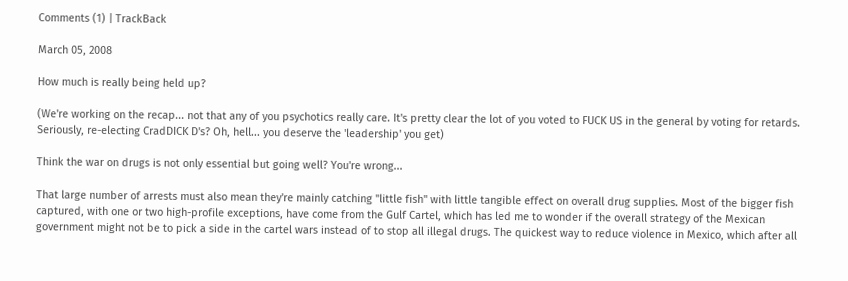Comments (1) | TrackBack

March 05, 2008

How much is really being held up?

(We're working on the recap... not that any of you psychotics really care. It's pretty clear the lot of you voted to FUCK US in the general by voting for retards. Seriously, re-electing CradDICK D's? Oh, hell... you deserve the 'leadership' you get)

Think the war on drugs is not only essential but going well? You're wrong...

That large number of arrests must also mean they're mainly catching "little fish" with little tangible effect on overall drug supplies. Most of the bigger fish captured, with one or two high-profile exceptions, have come from the Gulf Cartel, which has led me to wonder if the overall strategy of the Mexican government might not be to pick a side in the cartel wars instead of to stop all illegal drugs. The quickest way to reduce violence in Mexico, which after all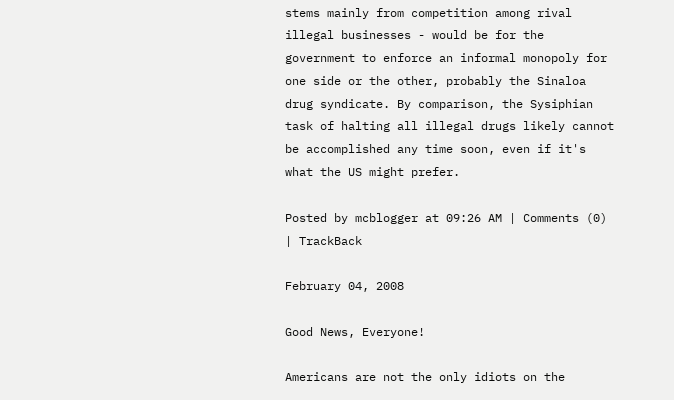stems mainly from competition among rival illegal businesses - would be for the government to enforce an informal monopoly for one side or the other, probably the Sinaloa drug syndicate. By comparison, the Sysiphian task of halting all illegal drugs likely cannot be accomplished any time soon, even if it's what the US might prefer.

Posted by mcblogger at 09:26 AM | Comments (0) | TrackBack

February 04, 2008

Good News, Everyone!

Americans are not the only idiots on the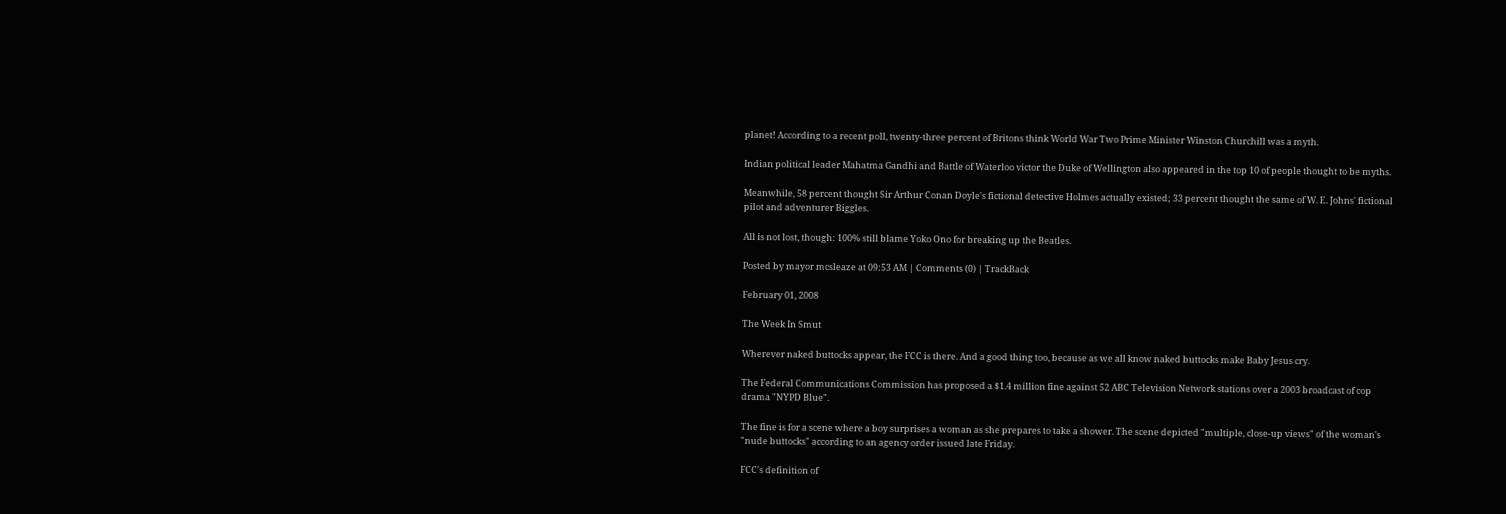planet! According to a recent poll, twenty-three percent of Britons think World War Two Prime Minister Winston Churchill was a myth.

Indian political leader Mahatma Gandhi and Battle of Waterloo victor the Duke of Wellington also appeared in the top 10 of people thought to be myths.

Meanwhile, 58 percent thought Sir Arthur Conan Doyle's fictional detective Holmes actually existed; 33 percent thought the same of W. E. Johns' fictional pilot and adventurer Biggles.

All is not lost, though: 100% still blame Yoko Ono for breaking up the Beatles.

Posted by mayor mcsleaze at 09:53 AM | Comments (0) | TrackBack

February 01, 2008

The Week In Smut

Wherever naked buttocks appear, the FCC is there. And a good thing too, because as we all know naked buttocks make Baby Jesus cry.

The Federal Communications Commission has proposed a $1.4 million fine against 52 ABC Television Network stations over a 2003 broadcast of cop drama "NYPD Blue".

The fine is for a scene where a boy surprises a woman as she prepares to take a shower. The scene depicted "multiple, close-up views" of the woman's "nude buttocks" according to an agency order issued late Friday.

FCC's definition of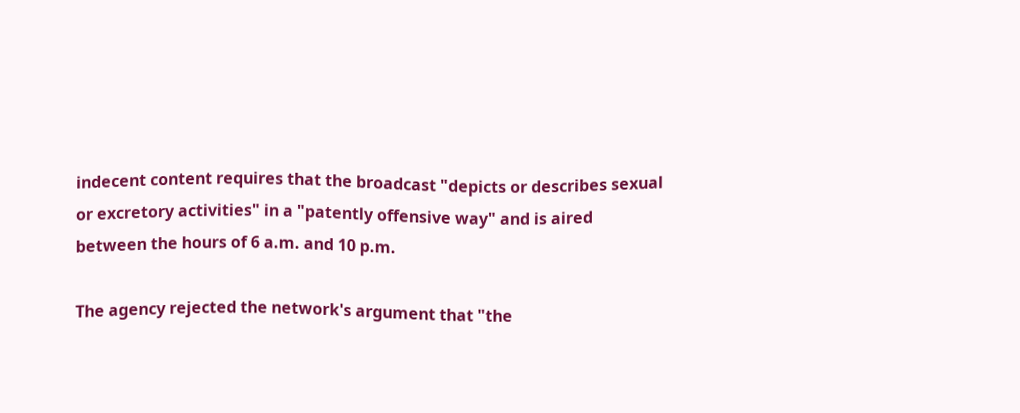indecent content requires that the broadcast "depicts or describes sexual or excretory activities" in a "patently offensive way" and is aired between the hours of 6 a.m. and 10 p.m.

The agency rejected the network's argument that "the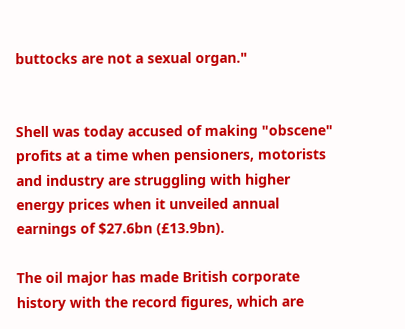buttocks are not a sexual organ."


Shell was today accused of making "obscene" profits at a time when pensioners, motorists and industry are struggling with higher energy prices when it unveiled annual earnings of $27.6bn (£13.9bn).

The oil major has made British corporate history with the record figures, which are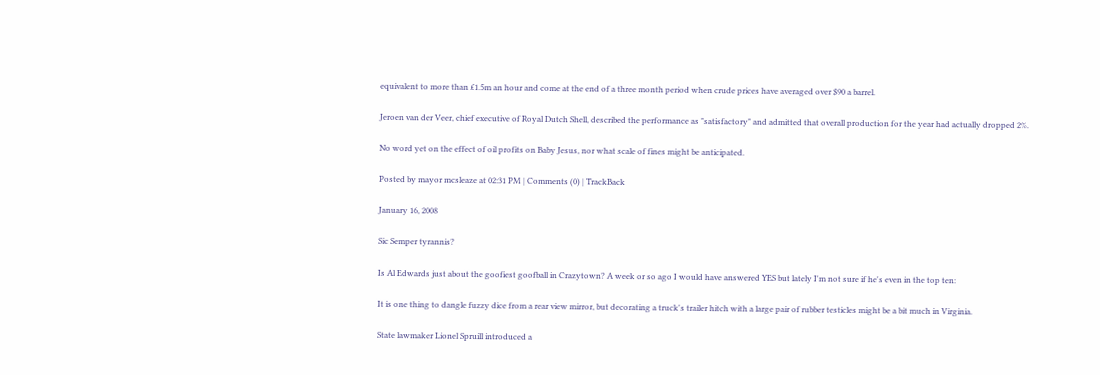equivalent to more than £1.5m an hour and come at the end of a three month period when crude prices have averaged over $90 a barrel.

Jeroen van der Veer, chief executive of Royal Dutch Shell, described the performance as "satisfactory" and admitted that overall production for the year had actually dropped 2%.

No word yet on the effect of oil profits on Baby Jesus, nor what scale of fines might be anticipated.

Posted by mayor mcsleaze at 02:31 PM | Comments (0) | TrackBack

January 16, 2008

Sic Semper tyrannis?

Is Al Edwards just about the goofiest goofball in Crazytown? A week or so ago I would have answered YES but lately I'm not sure if he's even in the top ten:

It is one thing to dangle fuzzy dice from a rear view mirror, but decorating a truck's trailer hitch with a large pair of rubber testicles might be a bit much in Virginia.

State lawmaker Lionel Spruill introduced a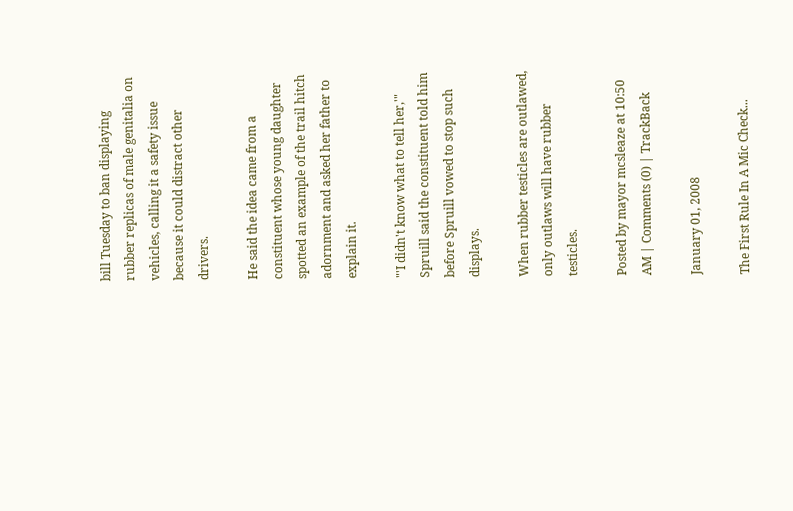bill Tuesday to ban displaying rubber replicas of male genitalia on vehicles, calling it a safety issue because it could distract other drivers.

He said the idea came from a constituent whose young daughter spotted an example of the trail hitch adornment and asked her father to explain it.

"'I didn't know what to tell her,'" Spruill said the constituent told him before Spruill vowed to stop such displays.

When rubber testicles are outlawed, only outlaws will have rubber testicles.

Posted by mayor mcsleaze at 10:50 AM | Comments (0) | TrackBack

January 01, 2008

The First Rule In A Mic Check...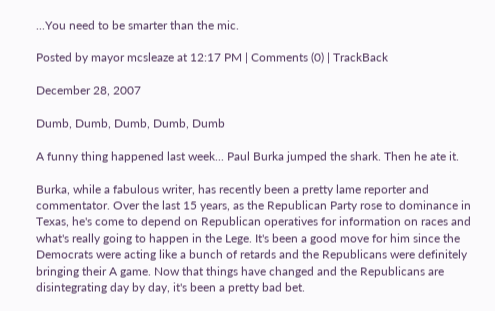...You need to be smarter than the mic.

Posted by mayor mcsleaze at 12:17 PM | Comments (0) | TrackBack

December 28, 2007

Dumb, Dumb, Dumb, Dumb, Dumb

A funny thing happened last week... Paul Burka jumped the shark. Then he ate it.

Burka, while a fabulous writer, has recently been a pretty lame reporter and commentator. Over the last 15 years, as the Republican Party rose to dominance in Texas, he's come to depend on Republican operatives for information on races and what's really going to happen in the Lege. It's been a good move for him since the Democrats were acting like a bunch of retards and the Republicans were definitely bringing their A game. Now that things have changed and the Republicans are disintegrating day by day, it's been a pretty bad bet.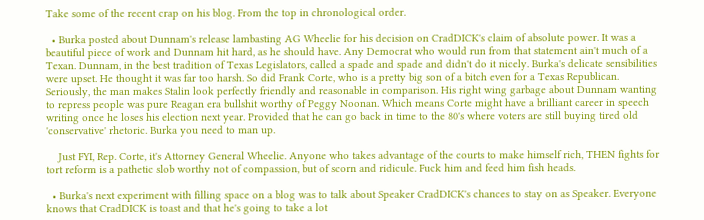Take some of the recent crap on his blog. From the top in chronological order.

  • Burka posted about Dunnam's release lambasting AG Wheelie for his decision on CradDICK's claim of absolute power. It was a beautiful piece of work and Dunnam hit hard, as he should have. Any Democrat who would run from that statement ain't much of a Texan. Dunnam, in the best tradition of Texas Legislators, called a spade and spade and didn't do it nicely. Burka's delicate sensibilities were upset. He thought it was far too harsh. So did Frank Corte, who is a pretty big son of a bitch even for a Texas Republican. Seriously, the man makes Stalin look perfectly friendly and reasonable in comparison. His right wing garbage about Dunnam wanting to repress people was pure Reagan era bullshit worthy of Peggy Noonan. Which means Corte might have a brilliant career in speech writing once he loses his election next year. Provided that he can go back in time to the 80's where voters are still buying tired old 'conservative' rhetoric. Burka you need to man up.

    Just FYI, Rep. Corte, it's Attorney General Wheelie. Anyone who takes advantage of the courts to make himself rich, THEN fights for tort reform is a pathetic slob worthy not of compassion, but of scorn and ridicule. Fuck him and feed him fish heads.

  • Burka's next experiment with filling space on a blog was to talk about Speaker CradDICK's chances to stay on as Speaker. Everyone knows that CradDICK is toast and that he's going to take a lot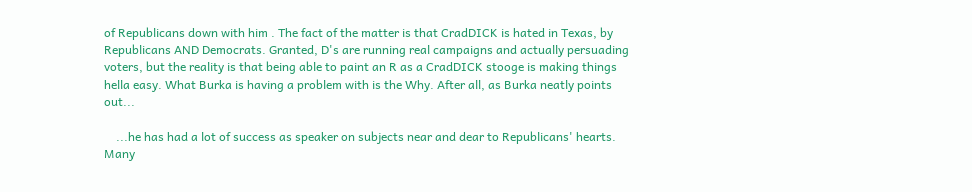of Republicans down with him . The fact of the matter is that CradDICK is hated in Texas, by Republicans AND Democrats. Granted, D's are running real campaigns and actually persuading voters, but the reality is that being able to paint an R as a CradDICK stooge is making things hella easy. What Burka is having a problem with is the Why. After all, as Burka neatly points out...

    ...he has had a lot of success as speaker on subjects near and dear to Republicans' hearts. Many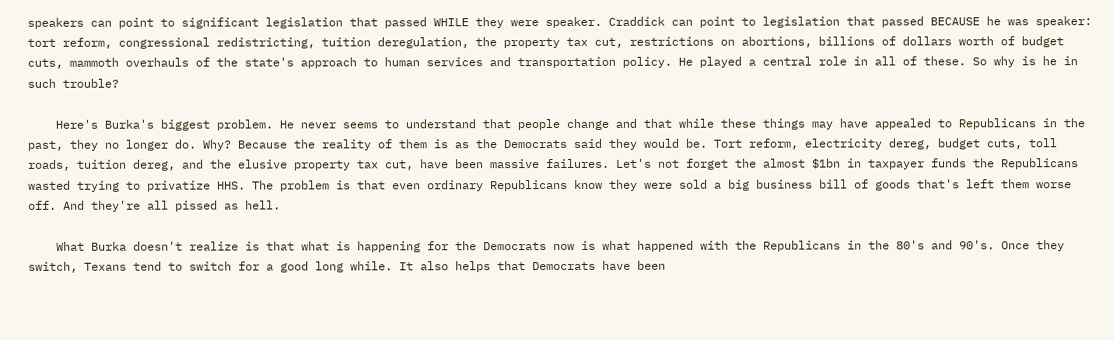speakers can point to significant legislation that passed WHILE they were speaker. Craddick can point to legislation that passed BECAUSE he was speaker: tort reform, congressional redistricting, tuition deregulation, the property tax cut, restrictions on abortions, billions of dollars worth of budget cuts, mammoth overhauls of the state's approach to human services and transportation policy. He played a central role in all of these. So why is he in such trouble?

    Here's Burka's biggest problem. He never seems to understand that people change and that while these things may have appealed to Republicans in the past, they no longer do. Why? Because the reality of them is as the Democrats said they would be. Tort reform, electricity dereg, budget cuts, toll roads, tuition dereg, and the elusive property tax cut, have been massive failures. Let's not forget the almost $1bn in taxpayer funds the Republicans wasted trying to privatize HHS. The problem is that even ordinary Republicans know they were sold a big business bill of goods that's left them worse off. And they're all pissed as hell.

    What Burka doesn't realize is that what is happening for the Democrats now is what happened with the Republicans in the 80's and 90's. Once they switch, Texans tend to switch for a good long while. It also helps that Democrats have been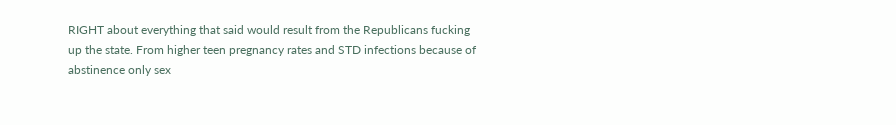RIGHT about everything that said would result from the Republicans fucking up the state. From higher teen pregnancy rates and STD infections because of abstinence only sex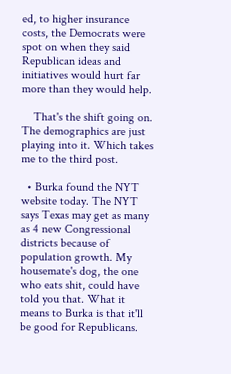ed, to higher insurance costs, the Democrats were spot on when they said Republican ideas and initiatives would hurt far more than they would help.

    That's the shift going on. The demographics are just playing into it. Which takes me to the third post.

  • Burka found the NYT website today. The NYT says Texas may get as many as 4 new Congressional districts because of population growth. My housemate's dog, the one who eats shit, could have told you that. What it means to Burka is that it'll be good for Republicans.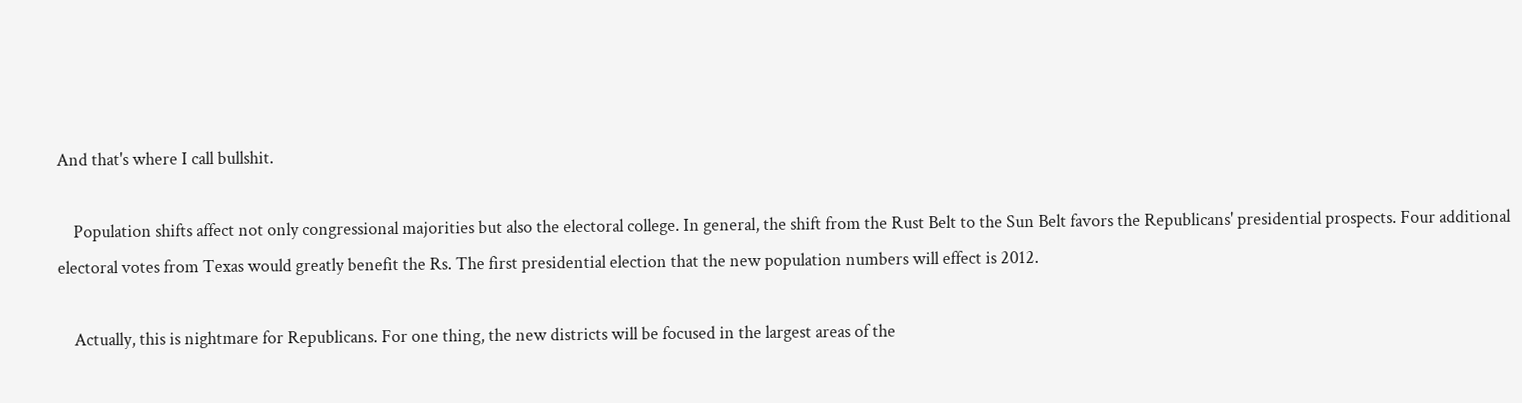And that's where I call bullshit.

    Population shifts affect not only congressional majorities but also the electoral college. In general, the shift from the Rust Belt to the Sun Belt favors the Republicans' presidential prospects. Four additional electoral votes from Texas would greatly benefit the Rs. The first presidential election that the new population numbers will effect is 2012.

    Actually, this is nightmare for Republicans. For one thing, the new districts will be focused in the largest areas of the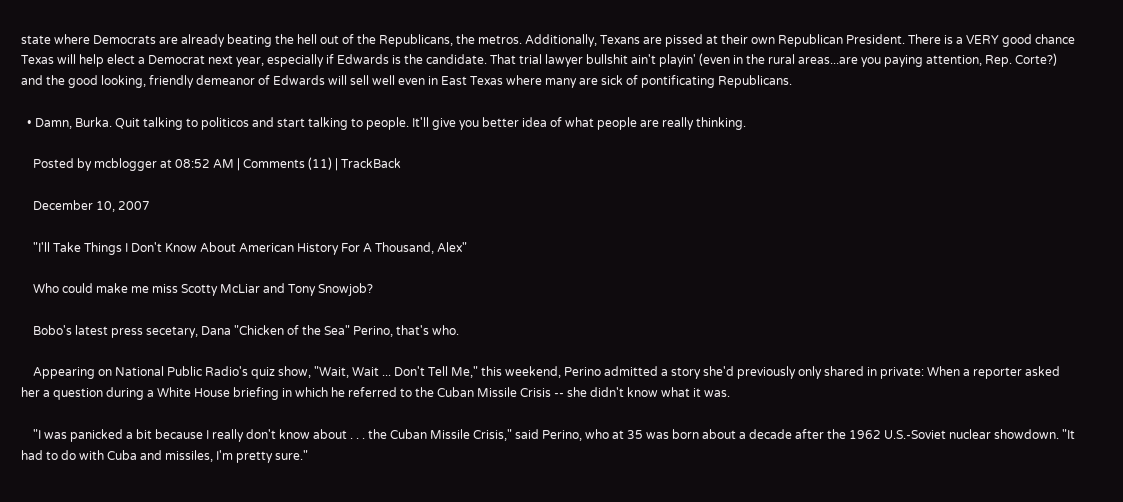state where Democrats are already beating the hell out of the Republicans, the metros. Additionally, Texans are pissed at their own Republican President. There is a VERY good chance Texas will help elect a Democrat next year, especially if Edwards is the candidate. That trial lawyer bullshit ain't playin' (even in the rural areas...are you paying attention, Rep. Corte?) and the good looking, friendly demeanor of Edwards will sell well even in East Texas where many are sick of pontificating Republicans.

  • Damn, Burka. Quit talking to politicos and start talking to people. It'll give you better idea of what people are really thinking.

    Posted by mcblogger at 08:52 AM | Comments (11) | TrackBack

    December 10, 2007

    "I'll Take Things I Don't Know About American History For A Thousand, Alex"

    Who could make me miss Scotty McLiar and Tony Snowjob?

    Bobo's latest press secetary, Dana "Chicken of the Sea" Perino, that's who.

    Appearing on National Public Radio's quiz show, "Wait, Wait ... Don't Tell Me," this weekend, Perino admitted a story she'd previously only shared in private: When a reporter asked her a question during a White House briefing in which he referred to the Cuban Missile Crisis -- she didn't know what it was.

    "I was panicked a bit because I really don't know about . . . the Cuban Missile Crisis," said Perino, who at 35 was born about a decade after the 1962 U.S.-Soviet nuclear showdown. "It had to do with Cuba and missiles, I'm pretty sure."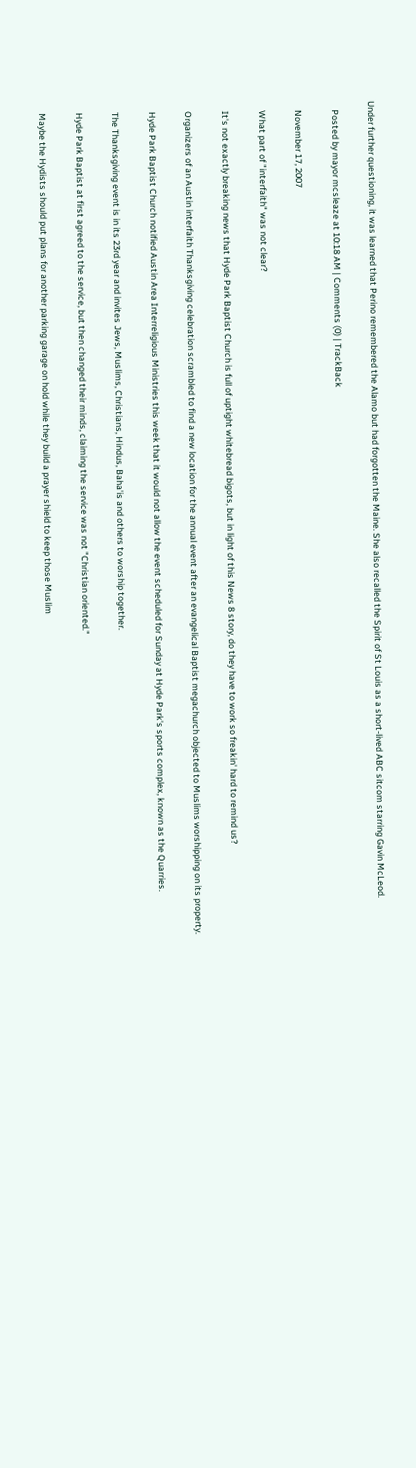Under further questioning, it was learned that Perino remembered the Alamo but had forgotten the Maine. She also recalled the Spirit of St Louis as a short-lived ABC sitcom starring Gavin McLeod.

    Posted by mayor mcsleaze at 10:18 AM | Comments (0) | TrackBack

    November 17, 2007

    What part of "interfaith" was not clear?

    It's not exactly breaking news that Hyde Park Baptist Church is full of uptight whitebread bigots, but in light of this News 8 story, do they have to work so freakin' hard to remind us?

    Organizers of an Austin interfaith Thanksgiving celebration scrambled to find a new location for the annual event after an evangelical Baptist megachurch objected to Muslims worshipping on its property.

    Hyde Park Baptist Church notified Austin Area Interreligious Ministries this week that it would not allow the event scheduled for Sunday at Hyde Park's sports complex, known as the Quarries.

    The Thanksgiving event is in its 23rd year and invites Jews, Muslims, Christians, Hindus, Baha'is and others to worship together.

    Hyde Park Baptist at first agreed to the service, but then changed their minds, claiming the service was not "Christian oriented."

    Maybe the Hydists should put plans for another parking garage on hold while they build a prayer shield to keep those Muslim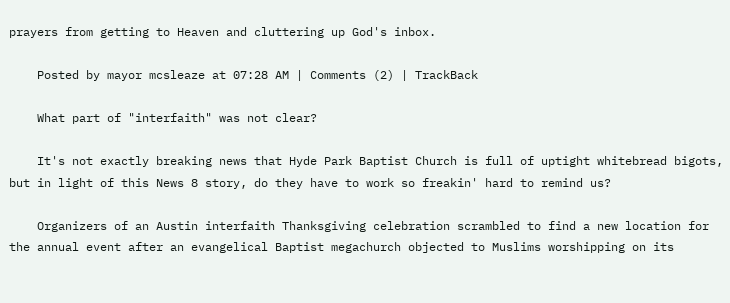prayers from getting to Heaven and cluttering up God's inbox.

    Posted by mayor mcsleaze at 07:28 AM | Comments (2) | TrackBack

    What part of "interfaith" was not clear?

    It's not exactly breaking news that Hyde Park Baptist Church is full of uptight whitebread bigots, but in light of this News 8 story, do they have to work so freakin' hard to remind us?

    Organizers of an Austin interfaith Thanksgiving celebration scrambled to find a new location for the annual event after an evangelical Baptist megachurch objected to Muslims worshipping on its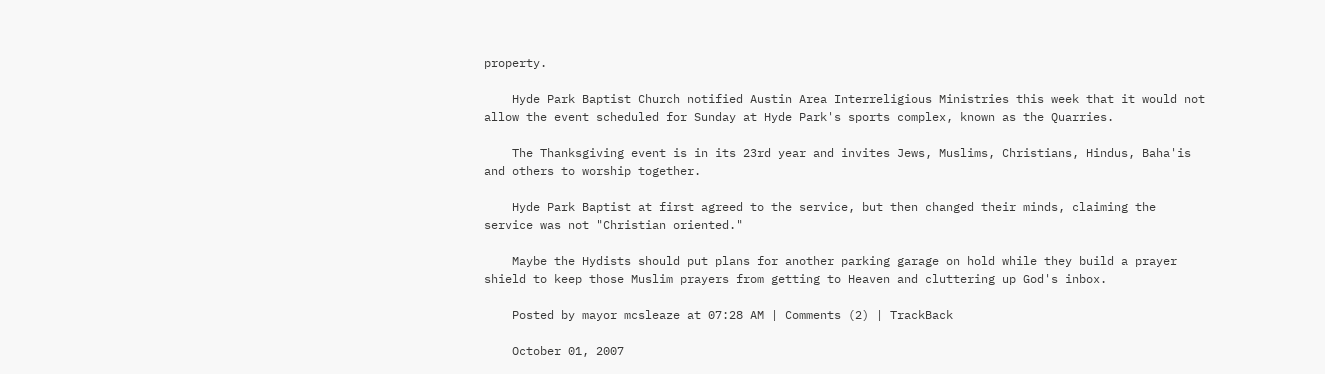property.

    Hyde Park Baptist Church notified Austin Area Interreligious Ministries this week that it would not allow the event scheduled for Sunday at Hyde Park's sports complex, known as the Quarries.

    The Thanksgiving event is in its 23rd year and invites Jews, Muslims, Christians, Hindus, Baha'is and others to worship together.

    Hyde Park Baptist at first agreed to the service, but then changed their minds, claiming the service was not "Christian oriented."

    Maybe the Hydists should put plans for another parking garage on hold while they build a prayer shield to keep those Muslim prayers from getting to Heaven and cluttering up God's inbox.

    Posted by mayor mcsleaze at 07:28 AM | Comments (2) | TrackBack

    October 01, 2007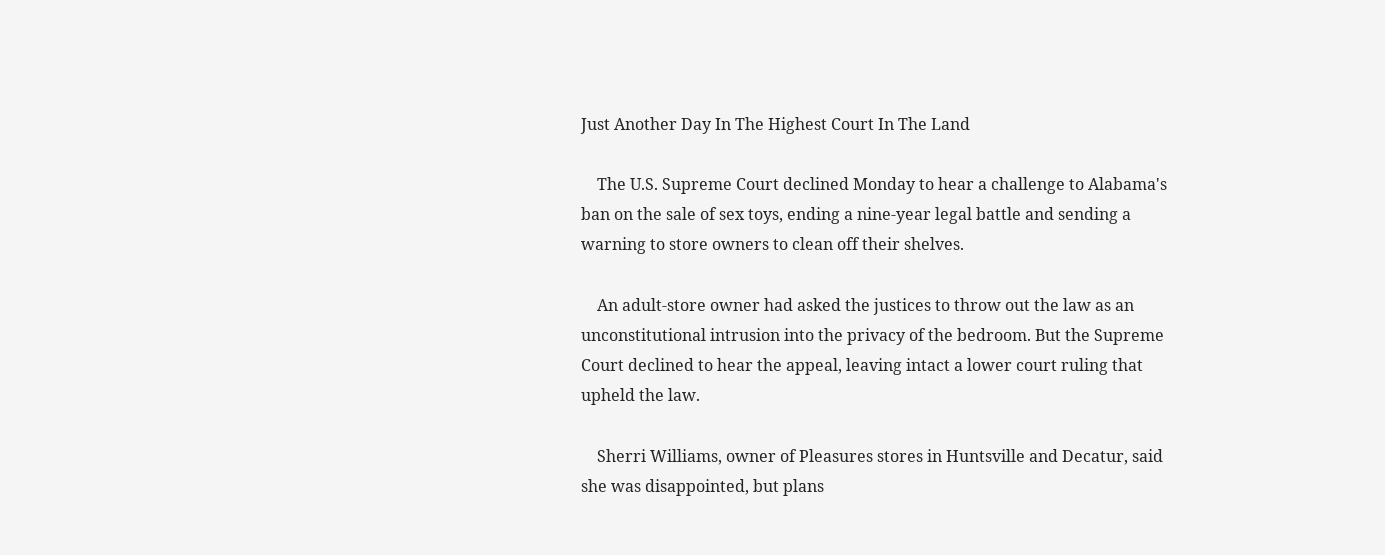Just Another Day In The Highest Court In The Land

    The U.S. Supreme Court declined Monday to hear a challenge to Alabama's ban on the sale of sex toys, ending a nine-year legal battle and sending a warning to store owners to clean off their shelves.

    An adult-store owner had asked the justices to throw out the law as an unconstitutional intrusion into the privacy of the bedroom. But the Supreme Court declined to hear the appeal, leaving intact a lower court ruling that upheld the law.

    Sherri Williams, owner of Pleasures stores in Huntsville and Decatur, said she was disappointed, but plans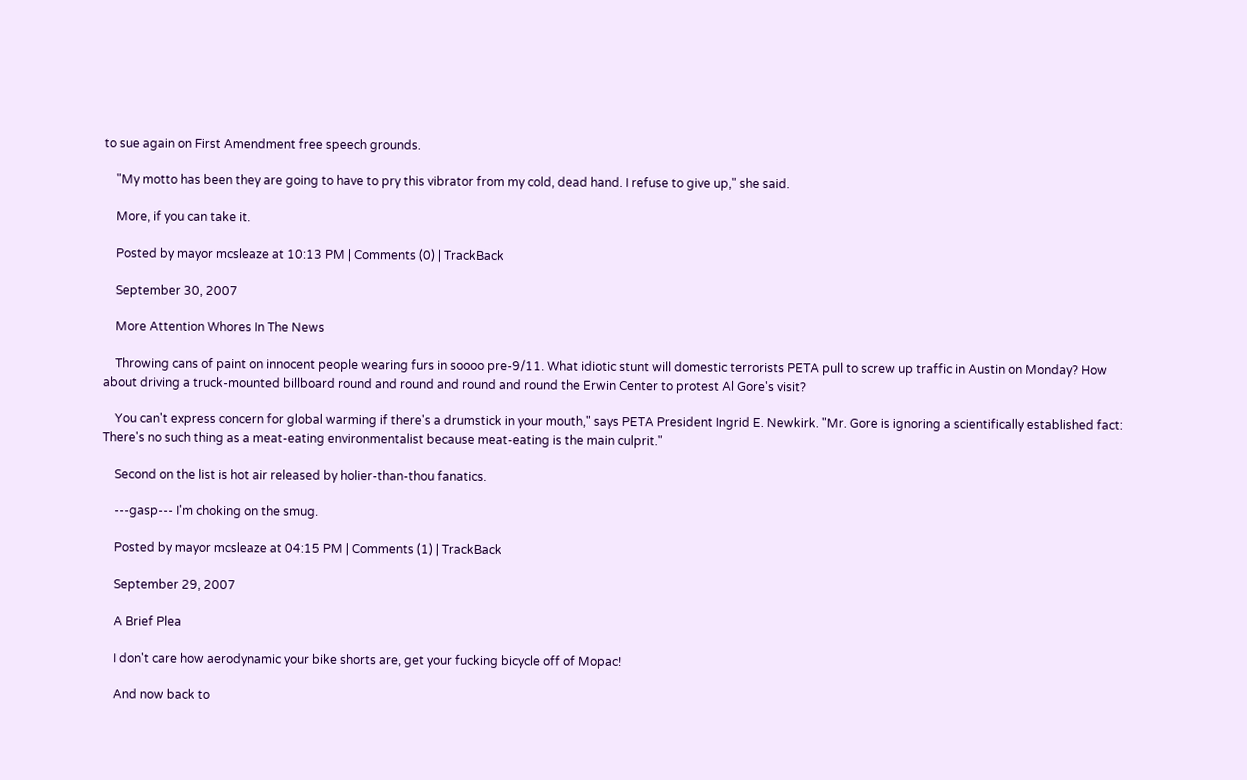to sue again on First Amendment free speech grounds.

    "My motto has been they are going to have to pry this vibrator from my cold, dead hand. I refuse to give up," she said.

    More, if you can take it.

    Posted by mayor mcsleaze at 10:13 PM | Comments (0) | TrackBack

    September 30, 2007

    More Attention Whores In The News

    Throwing cans of paint on innocent people wearing furs in soooo pre-9/11. What idiotic stunt will domestic terrorists PETA pull to screw up traffic in Austin on Monday? How about driving a truck-mounted billboard round and round and round and round the Erwin Center to protest Al Gore's visit?

    You can't express concern for global warming if there's a drumstick in your mouth," says PETA President Ingrid E. Newkirk. "Mr. Gore is ignoring a scientifically established fact: There's no such thing as a meat-eating environmentalist because meat-eating is the main culprit."

    Second on the list is hot air released by holier-than-thou fanatics.

    ---gasp--- I'm choking on the smug.

    Posted by mayor mcsleaze at 04:15 PM | Comments (1) | TrackBack

    September 29, 2007

    A Brief Plea

    I don't care how aerodynamic your bike shorts are, get your fucking bicycle off of Mopac!

    And now back to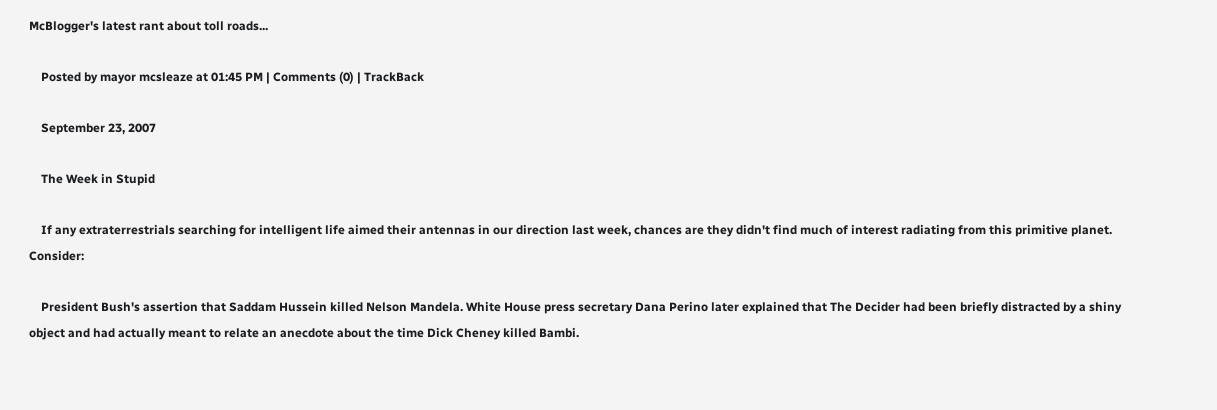McBlogger's latest rant about toll roads...

    Posted by mayor mcsleaze at 01:45 PM | Comments (0) | TrackBack

    September 23, 2007

    The Week in Stupid

    If any extraterrestrials searching for intelligent life aimed their antennas in our direction last week, chances are they didn't find much of interest radiating from this primitive planet. Consider:

    President Bush's assertion that Saddam Hussein killed Nelson Mandela. White House press secretary Dana Perino later explained that The Decider had been briefly distracted by a shiny object and had actually meant to relate an anecdote about the time Dick Cheney killed Bambi.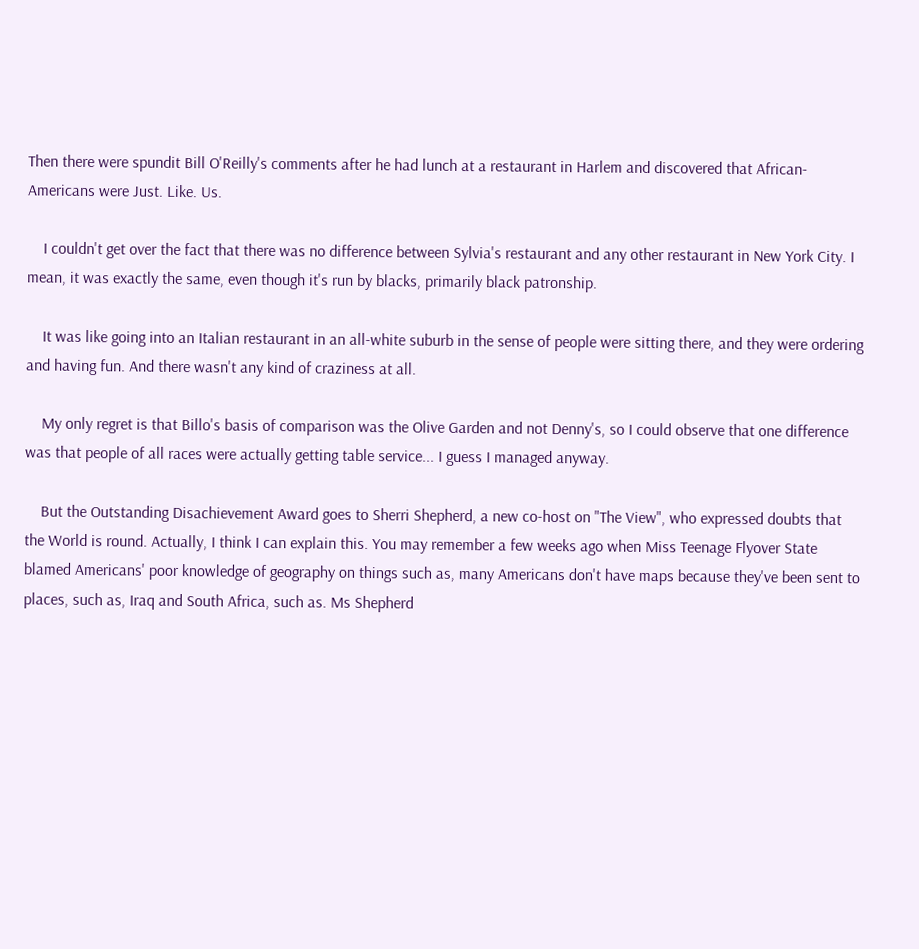Then there were spundit Bill O'Reilly's comments after he had lunch at a restaurant in Harlem and discovered that African-Americans were Just. Like. Us.

    I couldn't get over the fact that there was no difference between Sylvia's restaurant and any other restaurant in New York City. I mean, it was exactly the same, even though it's run by blacks, primarily black patronship.

    It was like going into an Italian restaurant in an all-white suburb in the sense of people were sitting there, and they were ordering and having fun. And there wasn't any kind of craziness at all.

    My only regret is that Billo's basis of comparison was the Olive Garden and not Denny's, so I could observe that one difference was that people of all races were actually getting table service... I guess I managed anyway.

    But the Outstanding Disachievement Award goes to Sherri Shepherd, a new co-host on "The View", who expressed doubts that the World is round. Actually, I think I can explain this. You may remember a few weeks ago when Miss Teenage Flyover State blamed Americans' poor knowledge of geography on things such as, many Americans don't have maps because they've been sent to places, such as, Iraq and South Africa, such as. Ms Shepherd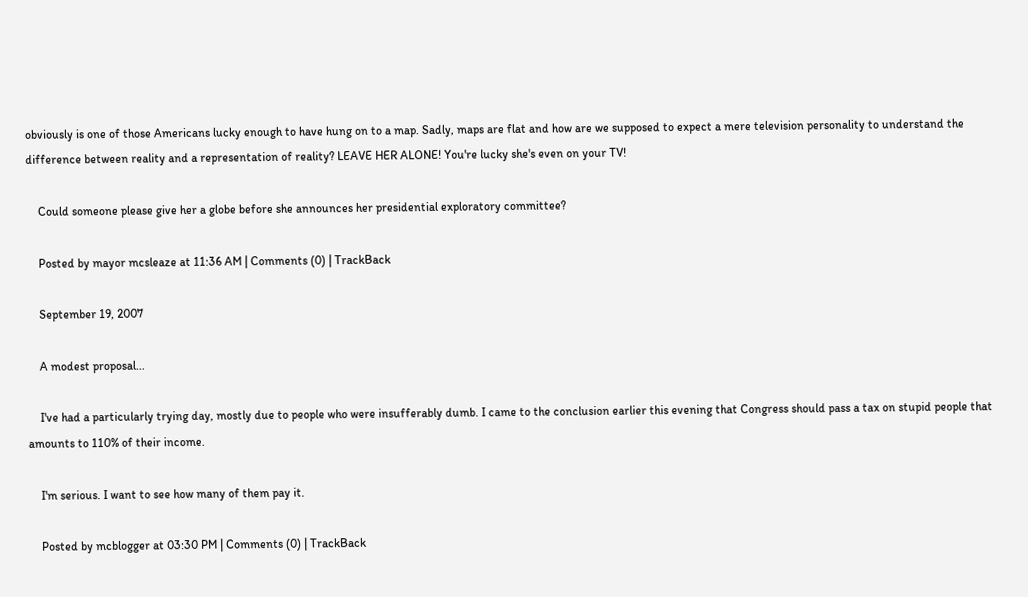obviously is one of those Americans lucky enough to have hung on to a map. Sadly, maps are flat and how are we supposed to expect a mere television personality to understand the difference between reality and a representation of reality? LEAVE HER ALONE! You're lucky she's even on your TV!

    Could someone please give her a globe before she announces her presidential exploratory committee?

    Posted by mayor mcsleaze at 11:36 AM | Comments (0) | TrackBack

    September 19, 2007

    A modest proposal...

    I've had a particularly trying day, mostly due to people who were insufferably dumb. I came to the conclusion earlier this evening that Congress should pass a tax on stupid people that amounts to 110% of their income.

    I'm serious. I want to see how many of them pay it.

    Posted by mcblogger at 03:30 PM | Comments (0) | TrackBack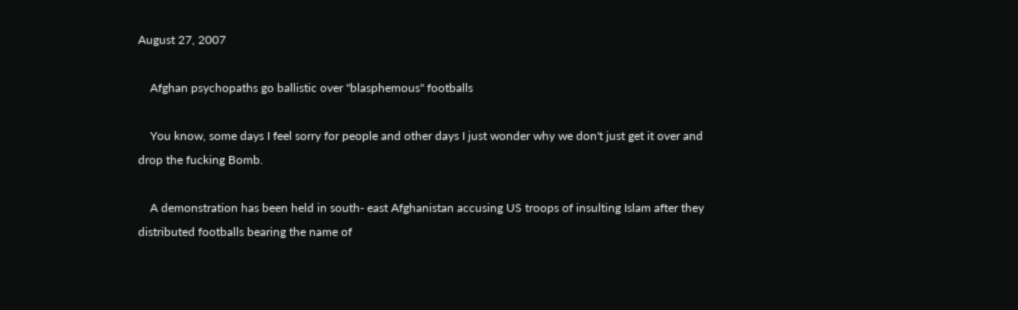August 27, 2007

    Afghan psychopaths go ballistic over "blasphemous" footballs

    You know, some days I feel sorry for people and other days I just wonder why we don't just get it over and drop the fucking Bomb.

    A demonstration has been held in south- east Afghanistan accusing US troops of insulting Islam after they distributed footballs bearing the name of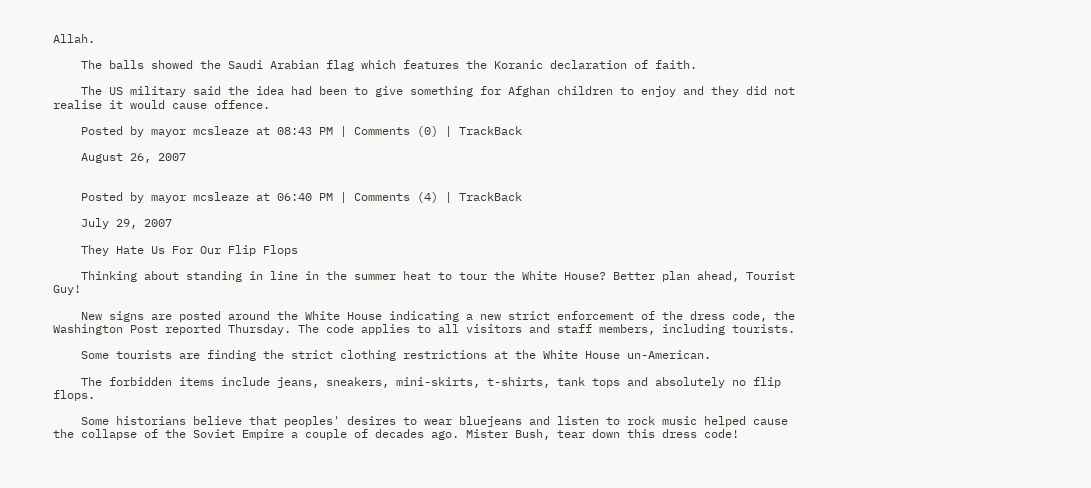Allah.

    The balls showed the Saudi Arabian flag which features the Koranic declaration of faith.

    The US military said the idea had been to give something for Afghan children to enjoy and they did not realise it would cause offence.

    Posted by mayor mcsleaze at 08:43 PM | Comments (0) | TrackBack

    August 26, 2007


    Posted by mayor mcsleaze at 06:40 PM | Comments (4) | TrackBack

    July 29, 2007

    They Hate Us For Our Flip Flops

    Thinking about standing in line in the summer heat to tour the White House? Better plan ahead, Tourist Guy!

    New signs are posted around the White House indicating a new strict enforcement of the dress code, the Washington Post reported Thursday. The code applies to all visitors and staff members, including tourists.

    Some tourists are finding the strict clothing restrictions at the White House un-American.

    The forbidden items include jeans, sneakers, mini-skirts, t-shirts, tank tops and absolutely no flip flops.

    Some historians believe that peoples' desires to wear bluejeans and listen to rock music helped cause the collapse of the Soviet Empire a couple of decades ago. Mister Bush, tear down this dress code!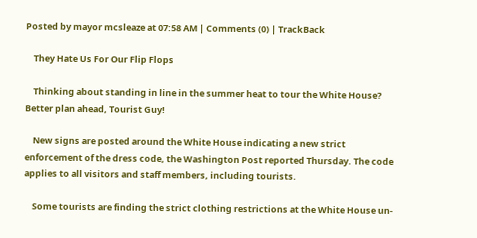Posted by mayor mcsleaze at 07:58 AM | Comments (0) | TrackBack

    They Hate Us For Our Flip Flops

    Thinking about standing in line in the summer heat to tour the White House? Better plan ahead, Tourist Guy!

    New signs are posted around the White House indicating a new strict enforcement of the dress code, the Washington Post reported Thursday. The code applies to all visitors and staff members, including tourists.

    Some tourists are finding the strict clothing restrictions at the White House un-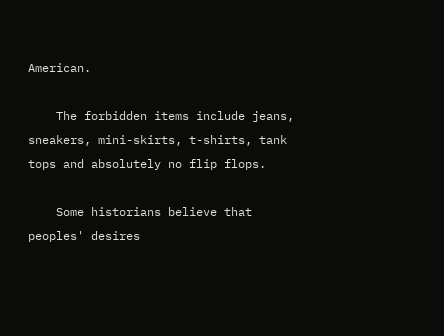American.

    The forbidden items include jeans, sneakers, mini-skirts, t-shirts, tank tops and absolutely no flip flops.

    Some historians believe that peoples' desires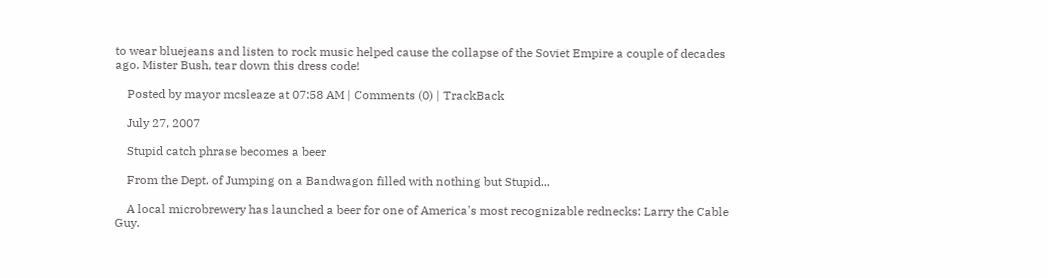to wear bluejeans and listen to rock music helped cause the collapse of the Soviet Empire a couple of decades ago. Mister Bush, tear down this dress code!

    Posted by mayor mcsleaze at 07:58 AM | Comments (0) | TrackBack

    July 27, 2007

    Stupid catch phrase becomes a beer

    From the Dept. of Jumping on a Bandwagon filled with nothing but Stupid...

    A local microbrewery has launched a beer for one of America's most recognizable rednecks: Larry the Cable Guy.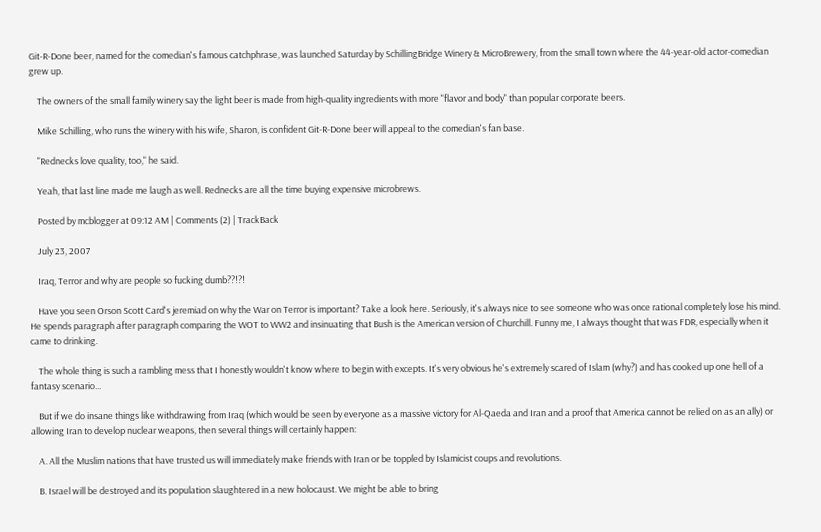Git-R-Done beer, named for the comedian's famous catchphrase, was launched Saturday by SchillingBridge Winery & MicroBrewery, from the small town where the 44-year-old actor-comedian grew up.

    The owners of the small family winery say the light beer is made from high-quality ingredients with more "flavor and body" than popular corporate beers.

    Mike Schilling, who runs the winery with his wife, Sharon, is confident Git-R-Done beer will appeal to the comedian's fan base.

    "Rednecks love quality, too," he said.

    Yeah, that last line made me laugh as well. Rednecks are all the time buying expensive microbrews.

    Posted by mcblogger at 09:12 AM | Comments (2) | TrackBack

    July 23, 2007

    Iraq, Terror and why are people so fucking dumb??!?!

    Have you seen Orson Scott Card's jeremiad on why the War on Terror is important? Take a look here. Seriously, it's always nice to see someone who was once rational completely lose his mind. He spends paragraph after paragraph comparing the WOT to WW2 and insinuating that Bush is the American version of Churchill. Funny me, I always thought that was FDR, especially when it came to drinking.

    The whole thing is such a rambling mess that I honestly wouldn't know where to begin with excepts. It's very obvious he's extremely scared of Islam (why?) and has cooked up one hell of a fantasy scenario...

    But if we do insane things like withdrawing from Iraq (which would be seen by everyone as a massive victory for Al-Qaeda and Iran and a proof that America cannot be relied on as an ally) or allowing Iran to develop nuclear weapons, then several things will certainly happen:

    A. All the Muslim nations that have trusted us will immediately make friends with Iran or be toppled by Islamicist coups and revolutions.

    B. Israel will be destroyed and its population slaughtered in a new holocaust. We might be able to bring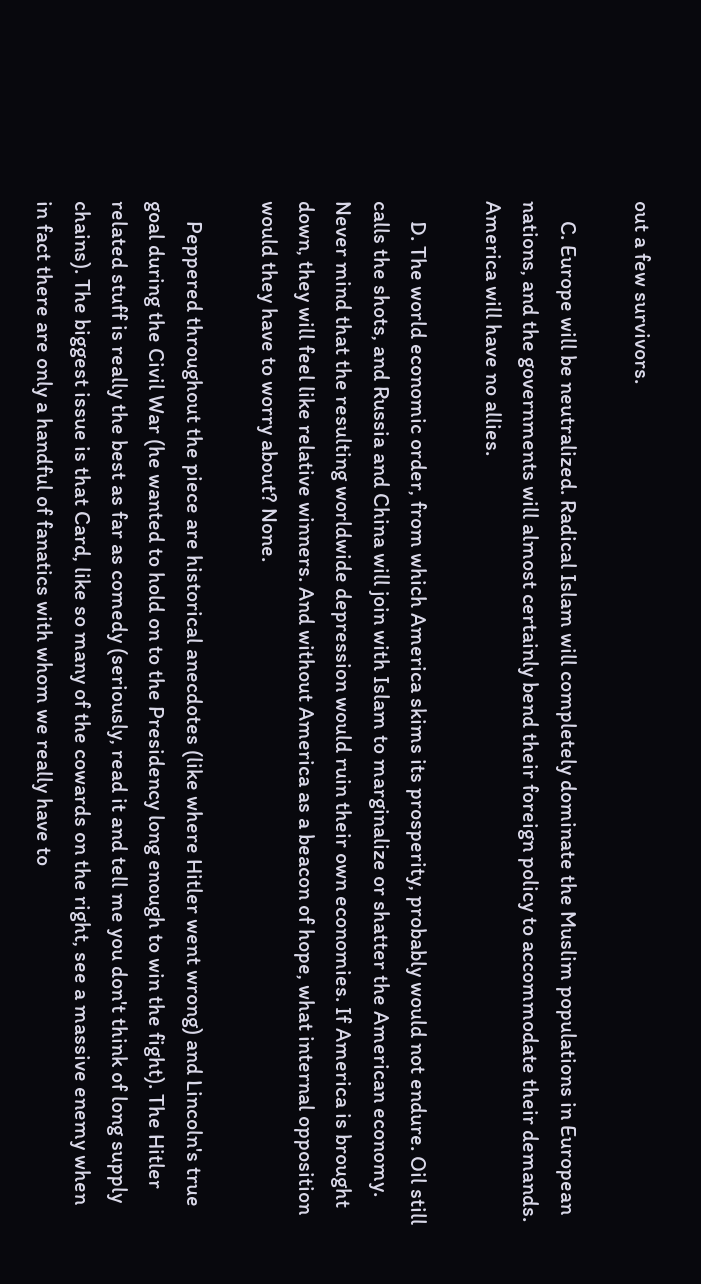out a few survivors.

    C. Europe will be neutralized. Radical Islam will completely dominate the Muslim populations in European nations, and the governments will almost certainly bend their foreign policy to accommodate their demands. America will have no allies.

    D. The world economic order, from which America skims its prosperity, probably would not endure. Oil still calls the shots, and Russia and China will join with Islam to marginalize or shatter the American economy. Never mind that the resulting worldwide depression would ruin their own economies. If America is brought down, they will feel like relative winners. And without America as a beacon of hope, what internal opposition would they have to worry about? None.

    Peppered throughout the piece are historical anecdotes (like where Hitler went wrong) and Lincoln's true goal during the Civil War (he wanted to hold on to the Presidency long enough to win the fight). The Hitler related stuff is really the best as far as comedy (seriously, read it and tell me you don't think of long supply chains). The biggest issue is that Card, like so many of the cowards on the right, see a massive enemy when in fact there are only a handful of fanatics with whom we really have to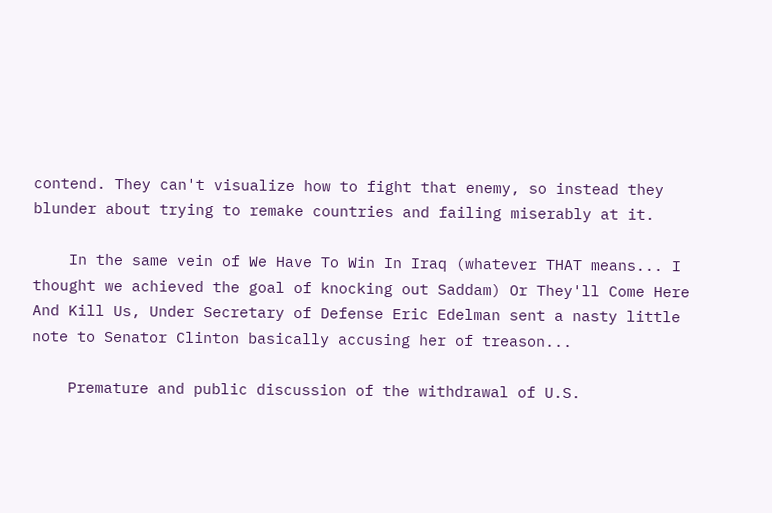contend. They can't visualize how to fight that enemy, so instead they blunder about trying to remake countries and failing miserably at it.

    In the same vein of We Have To Win In Iraq (whatever THAT means... I thought we achieved the goal of knocking out Saddam) Or They'll Come Here And Kill Us, Under Secretary of Defense Eric Edelman sent a nasty little note to Senator Clinton basically accusing her of treason...

    Premature and public discussion of the withdrawal of U.S.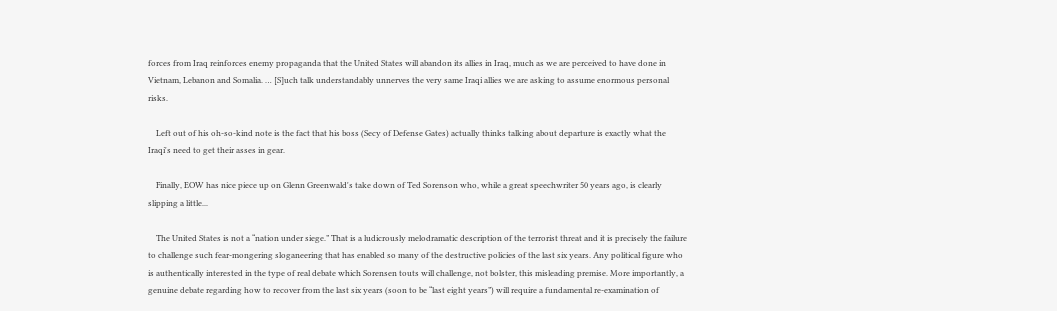forces from Iraq reinforces enemy propaganda that the United States will abandon its allies in Iraq, much as we are perceived to have done in Vietnam, Lebanon and Somalia. … [S]uch talk understandably unnerves the very same Iraqi allies we are asking to assume enormous personal risks.

    Left out of his oh-so-kind note is the fact that his boss (Secy of Defense Gates) actually thinks talking about departure is exactly what the Iraqi's need to get their asses in gear.

    Finally, EOW has nice piece up on Glenn Greenwald's take down of Ted Sorenson who, while a great speechwriter 50 years ago, is clearly slipping a little...

    The United States is not a “nation under siege.” That is a ludicrously melodramatic description of the terrorist threat and it is precisely the failure to challenge such fear-mongering sloganeering that has enabled so many of the destructive policies of the last six years. Any political figure who is authentically interested in the type of real debate which Sorensen touts will challenge, not bolster, this misleading premise. More importantly, a genuine debate regarding how to recover from the last six years (soon to be “last eight years”) will require a fundamental re-examination of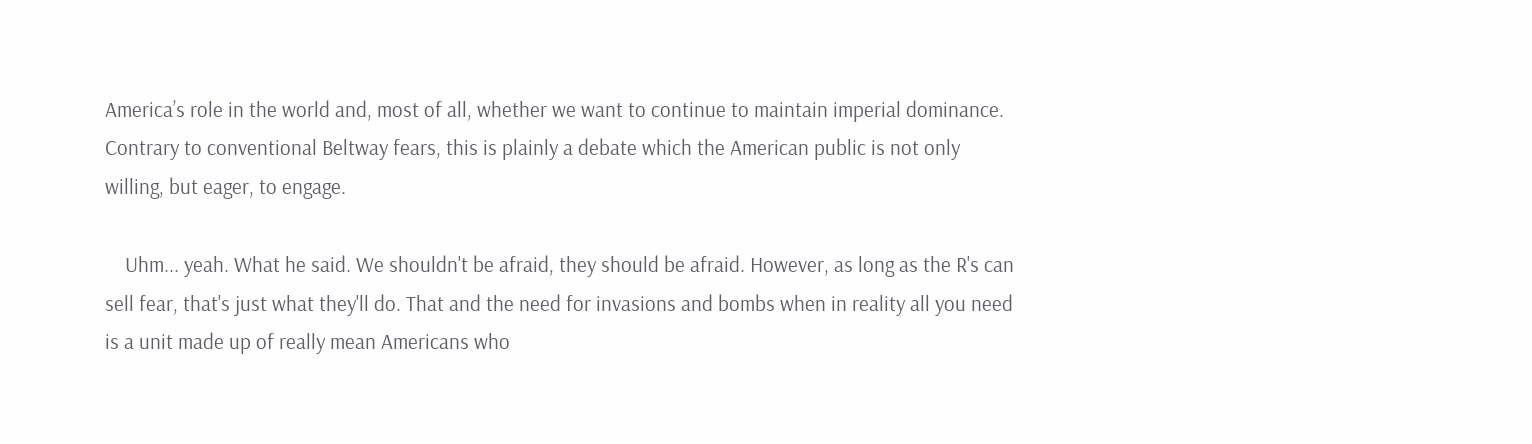America’s role in the world and, most of all, whether we want to continue to maintain imperial dominance. Contrary to conventional Beltway fears, this is plainly a debate which the American public is not only willing, but eager, to engage.

    Uhm... yeah. What he said. We shouldn't be afraid, they should be afraid. However, as long as the R's can sell fear, that's just what they'll do. That and the need for invasions and bombs when in reality all you need is a unit made up of really mean Americans who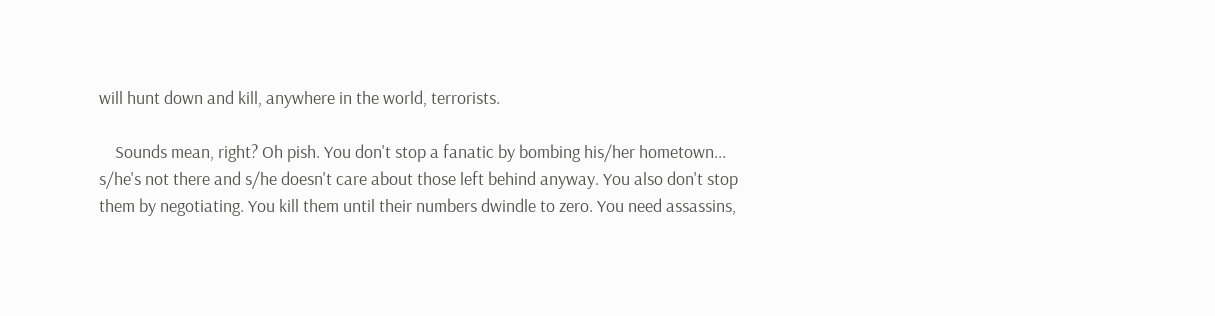will hunt down and kill, anywhere in the world, terrorists.

    Sounds mean, right? Oh pish. You don't stop a fanatic by bombing his/her hometown... s/he's not there and s/he doesn't care about those left behind anyway. You also don't stop them by negotiating. You kill them until their numbers dwindle to zero. You need assassins,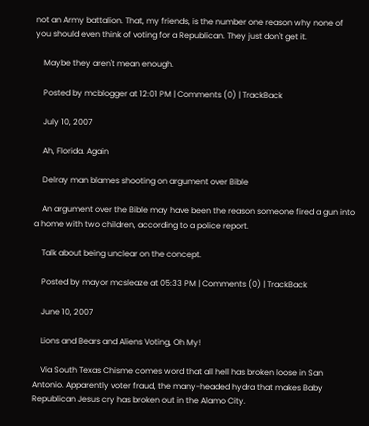not an Army battalion. That, my friends, is the number one reason why none of you should even think of voting for a Republican. They just don't get it.

    Maybe they aren't mean enough.

    Posted by mcblogger at 12:01 PM | Comments (0) | TrackBack

    July 10, 2007

    Ah, Florida. Again

    Delray man blames shooting on argument over Bible

    An argument over the Bible may have been the reason someone fired a gun into a home with two children, according to a police report.

    Talk about being unclear on the concept.

    Posted by mayor mcsleaze at 05:33 PM | Comments (0) | TrackBack

    June 10, 2007

    Lions and Bears and Aliens Voting, Oh My!

    Via South Texas Chisme comes word that all hell has broken loose in San Antonio. Apparently voter fraud, the many-headed hydra that makes Baby Republican Jesus cry has broken out in the Alamo City.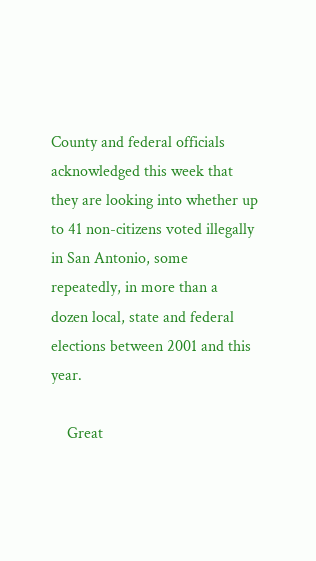County and federal officials acknowledged this week that they are looking into whether up to 41 non-citizens voted illegally in San Antonio, some repeatedly, in more than a dozen local, state and federal elections between 2001 and this year.

    Great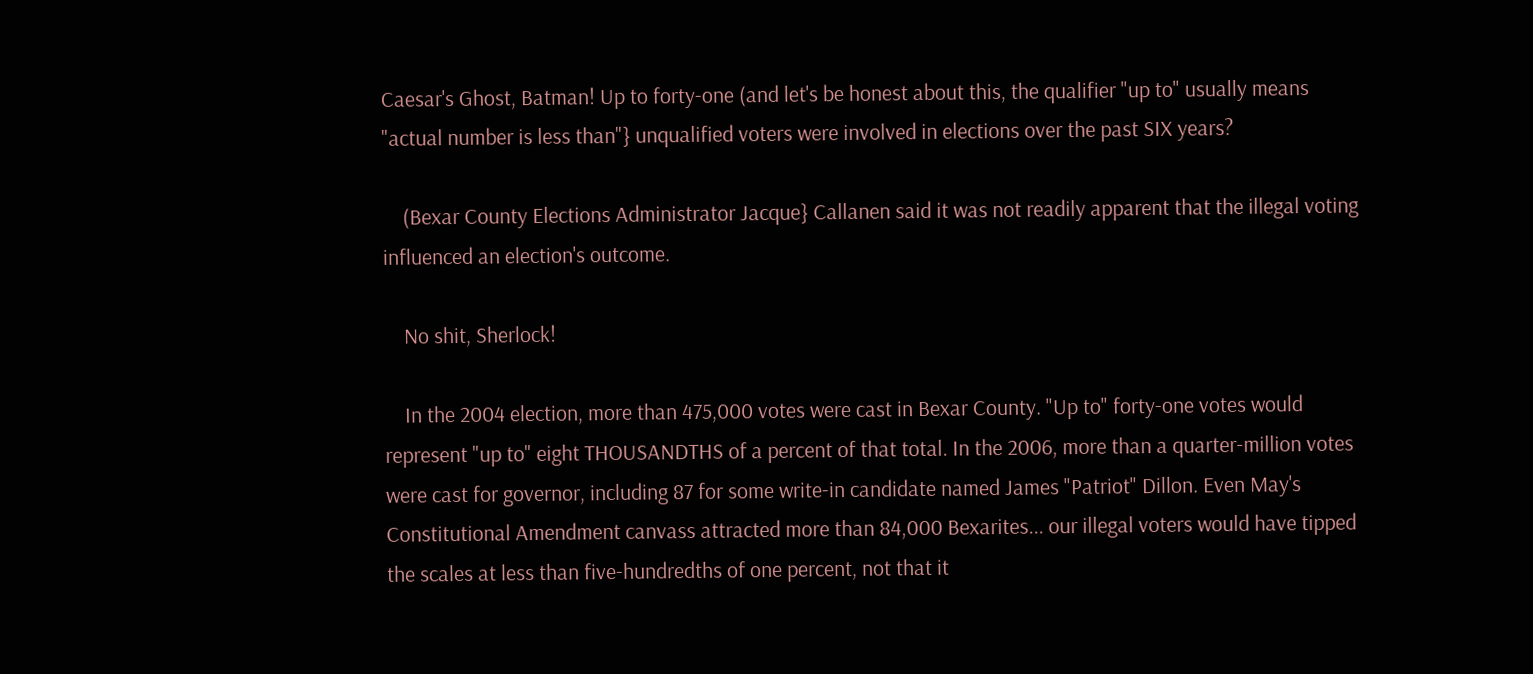Caesar's Ghost, Batman! Up to forty-one (and let's be honest about this, the qualifier "up to" usually means "actual number is less than"} unqualified voters were involved in elections over the past SIX years?

    (Bexar County Elections Administrator Jacque} Callanen said it was not readily apparent that the illegal voting influenced an election's outcome.

    No shit, Sherlock!

    In the 2004 election, more than 475,000 votes were cast in Bexar County. "Up to" forty-one votes would represent "up to" eight THOUSANDTHS of a percent of that total. In the 2006, more than a quarter-million votes were cast for governor, including 87 for some write-in candidate named James "Patriot" Dillon. Even May's Constitutional Amendment canvass attracted more than 84,000 Bexarites... our illegal voters would have tipped the scales at less than five-hundredths of one percent, not that it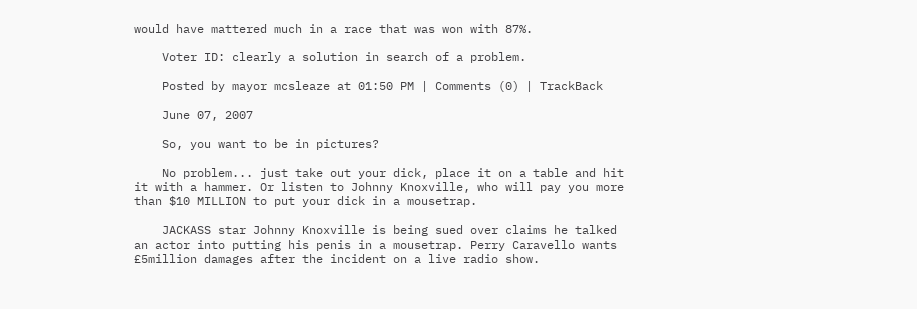would have mattered much in a race that was won with 87%.

    Voter ID: clearly a solution in search of a problem.

    Posted by mayor mcsleaze at 01:50 PM | Comments (0) | TrackBack

    June 07, 2007

    So, you want to be in pictures?

    No problem... just take out your dick, place it on a table and hit it with a hammer. Or listen to Johnny Knoxville, who will pay you more than $10 MILLION to put your dick in a mousetrap.

    JACKASS star Johnny Knoxville is being sued over claims he talked an actor into putting his penis in a mousetrap. Perry Caravello wants £5million damages after the incident on a live radio show.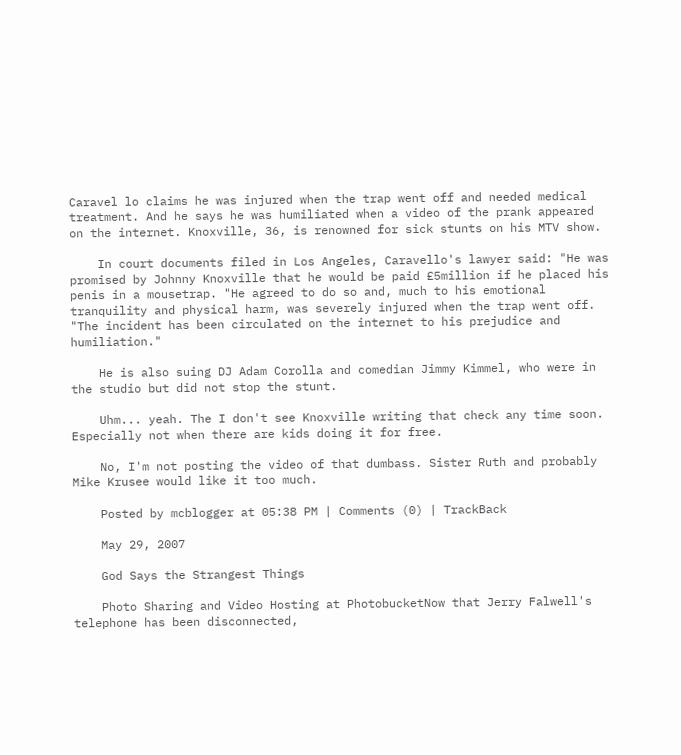Caravel lo claims he was injured when the trap went off and needed medical treatment. And he says he was humiliated when a video of the prank appeared on the internet. Knoxville, 36, is renowned for sick stunts on his MTV show.

    In court documents filed in Los Angeles, Caravello's lawyer said: "He was promised by Johnny Knoxville that he would be paid £5million if he placed his penis in a mousetrap. "He agreed to do so and, much to his emotional tranquility and physical harm, was severely injured when the trap went off. "The incident has been circulated on the internet to his prejudice and humiliation."

    He is also suing DJ Adam Corolla and comedian Jimmy Kimmel, who were in the studio but did not stop the stunt.

    Uhm... yeah. The I don't see Knoxville writing that check any time soon. Especially not when there are kids doing it for free.

    No, I'm not posting the video of that dumbass. Sister Ruth and probably Mike Krusee would like it too much.

    Posted by mcblogger at 05:38 PM | Comments (0) | TrackBack

    May 29, 2007

    God Says the Strangest Things

    Photo Sharing and Video Hosting at PhotobucketNow that Jerry Falwell's telephone has been disconnected,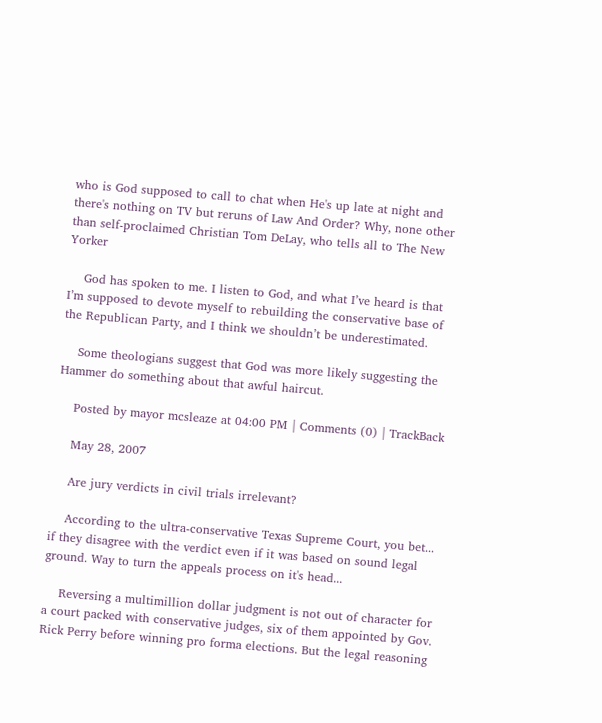who is God supposed to call to chat when He's up late at night and there's nothing on TV but reruns of Law And Order? Why, none other than self-proclaimed Christian Tom DeLay, who tells all to The New Yorker

    God has spoken to me. I listen to God, and what I’ve heard is that I’m supposed to devote myself to rebuilding the conservative base of the Republican Party, and I think we shouldn’t be underestimated.

    Some theologians suggest that God was more likely suggesting the Hammer do something about that awful haircut.

    Posted by mayor mcsleaze at 04:00 PM | Comments (0) | TrackBack

    May 28, 2007

    Are jury verdicts in civil trials irrelevant?

    According to the ultra-conservative Texas Supreme Court, you bet... if they disagree with the verdict even if it was based on sound legal ground. Way to turn the appeals process on it's head...

    Reversing a multimillion dollar judgment is not out of character for a court packed with conservative judges, six of them appointed by Gov. Rick Perry before winning pro forma elections. But the legal reasoning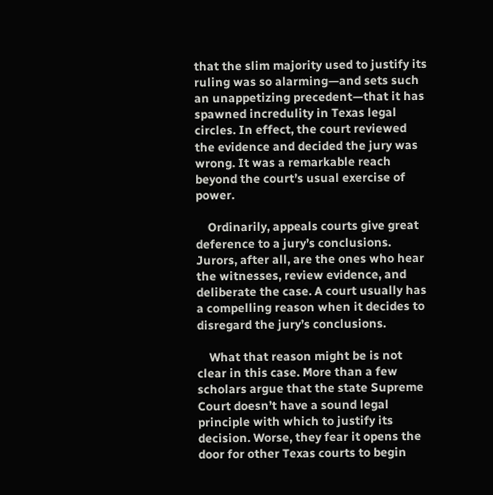that the slim majority used to justify its ruling was so alarming—and sets such an unappetizing precedent—that it has spawned incredulity in Texas legal circles. In effect, the court reviewed the evidence and decided the jury was wrong. It was a remarkable reach beyond the court’s usual exercise of power.

    Ordinarily, appeals courts give great deference to a jury’s conclusions. Jurors, after all, are the ones who hear the witnesses, review evidence, and deliberate the case. A court usually has a compelling reason when it decides to disregard the jury’s conclusions.

    What that reason might be is not clear in this case. More than a few scholars argue that the state Supreme Court doesn’t have a sound legal principle with which to justify its decision. Worse, they fear it opens the door for other Texas courts to begin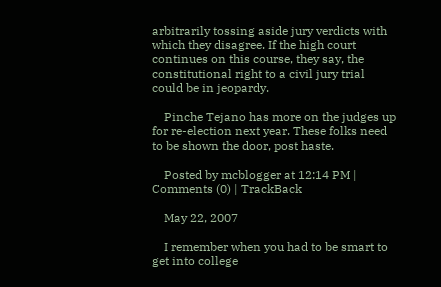arbitrarily tossing aside jury verdicts with which they disagree. If the high court continues on this course, they say, the constitutional right to a civil jury trial could be in jeopardy.

    Pinche Tejano has more on the judges up for re-election next year. These folks need to be shown the door, post haste.

    Posted by mcblogger at 12:14 PM | Comments (0) | TrackBack

    May 22, 2007

    I remember when you had to be smart to get into college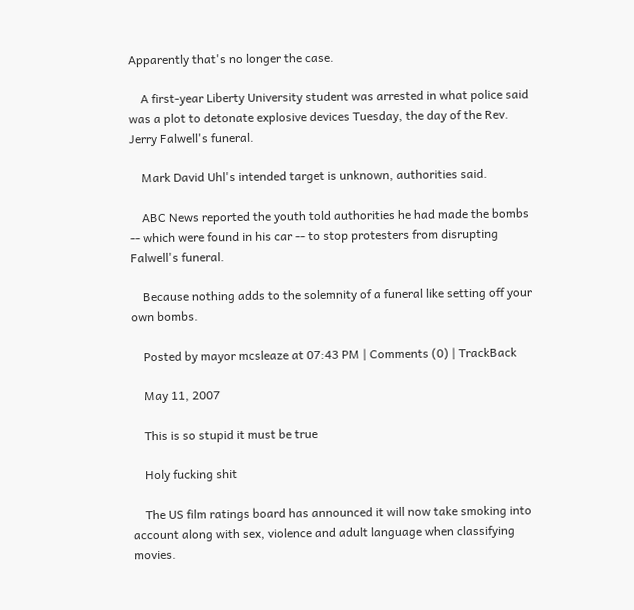Apparently that's no longer the case.

    A first-year Liberty University student was arrested in what police said was a plot to detonate explosive devices Tuesday, the day of the Rev. Jerry Falwell's funeral.

    Mark David Uhl's intended target is unknown, authorities said.

    ABC News reported the youth told authorities he had made the bombs -- which were found in his car -- to stop protesters from disrupting Falwell's funeral.

    Because nothing adds to the solemnity of a funeral like setting off your own bombs.

    Posted by mayor mcsleaze at 07:43 PM | Comments (0) | TrackBack

    May 11, 2007

    This is so stupid it must be true

    Holy fucking shit

    The US film ratings board has announced it will now take smoking into account along with sex, violence and adult language when classifying movies.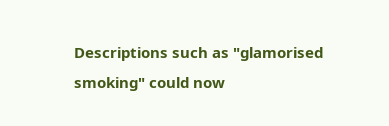Descriptions such as "glamorised smoking" could now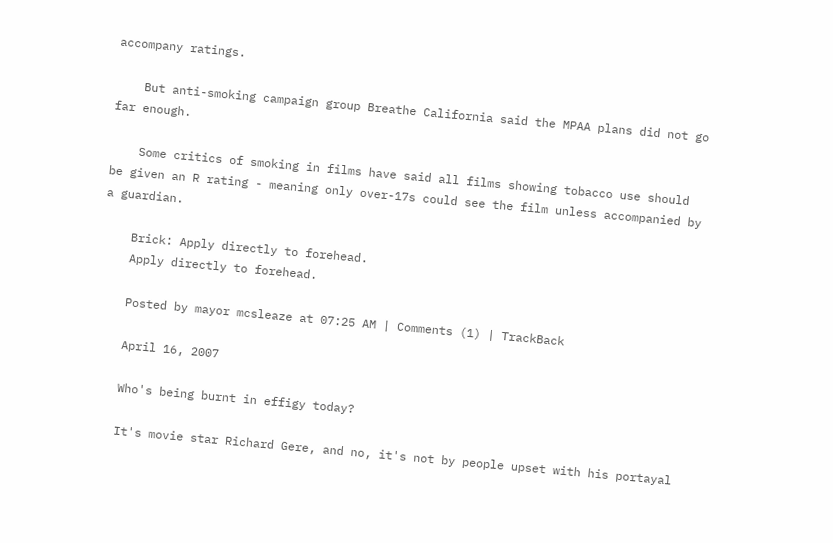accompany ratings.

    But anti-smoking campaign group Breathe California said the MPAA plans did not go far enough.

    Some critics of smoking in films have said all films showing tobacco use should be given an R rating - meaning only over-17s could see the film unless accompanied by a guardian.

    Brick: Apply directly to forehead.
    Apply directly to forehead.

    Posted by mayor mcsleaze at 07:25 AM | Comments (1) | TrackBack

    April 16, 2007

    Who's being burnt in effigy today?

    It's movie star Richard Gere, and no, it's not by people upset with his portayal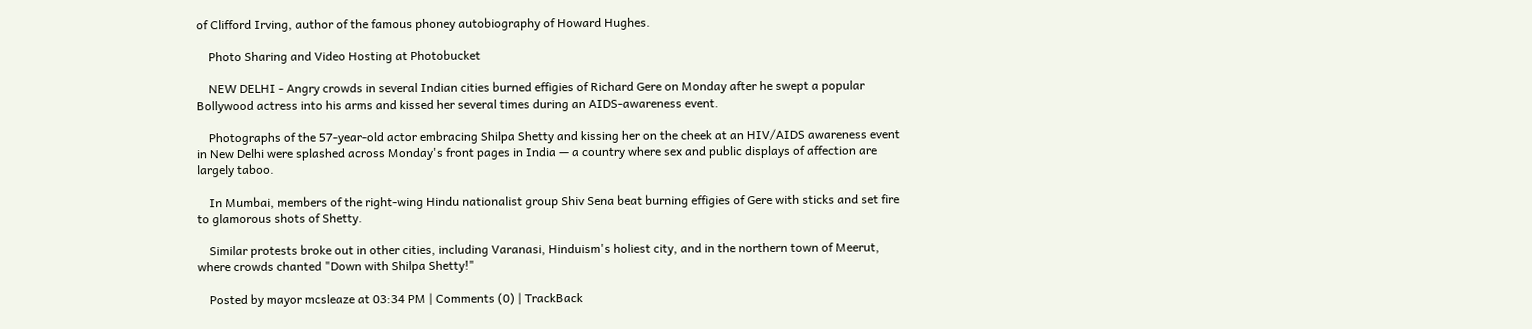of Clifford Irving, author of the famous phoney autobiography of Howard Hughes.

    Photo Sharing and Video Hosting at Photobucket

    NEW DELHI - Angry crowds in several Indian cities burned effigies of Richard Gere on Monday after he swept a popular Bollywood actress into his arms and kissed her several times during an AIDS-awareness event.

    Photographs of the 57-year-old actor embracing Shilpa Shetty and kissing her on the cheek at an HIV/AIDS awareness event in New Delhi were splashed across Monday's front pages in India — a country where sex and public displays of affection are largely taboo.

    In Mumbai, members of the right-wing Hindu nationalist group Shiv Sena beat burning effigies of Gere with sticks and set fire to glamorous shots of Shetty.

    Similar protests broke out in other cities, including Varanasi, Hinduism's holiest city, and in the northern town of Meerut, where crowds chanted "Down with Shilpa Shetty!"

    Posted by mayor mcsleaze at 03:34 PM | Comments (0) | TrackBack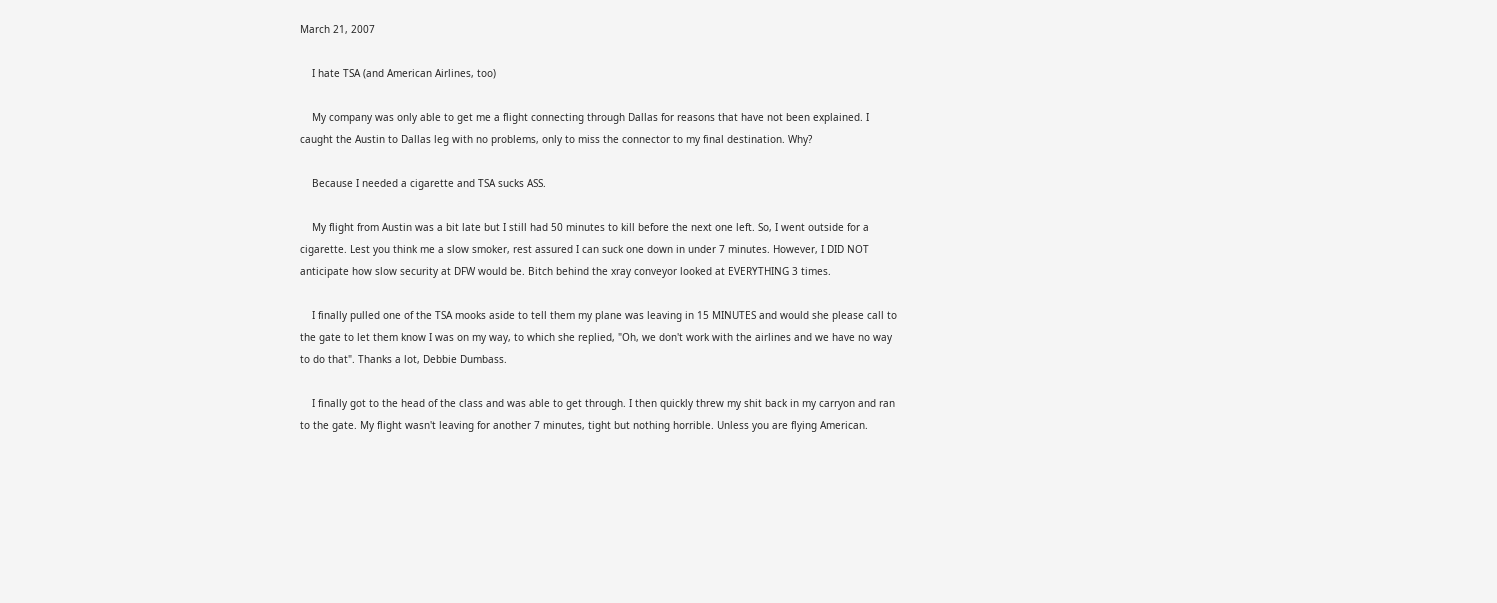March 21, 2007

    I hate TSA (and American Airlines, too)

    My company was only able to get me a flight connecting through Dallas for reasons that have not been explained. I caught the Austin to Dallas leg with no problems, only to miss the connector to my final destination. Why?

    Because I needed a cigarette and TSA sucks ASS.

    My flight from Austin was a bit late but I still had 50 minutes to kill before the next one left. So, I went outside for a cigarette. Lest you think me a slow smoker, rest assured I can suck one down in under 7 minutes. However, I DID NOT anticipate how slow security at DFW would be. Bitch behind the xray conveyor looked at EVERYTHING 3 times.

    I finally pulled one of the TSA mooks aside to tell them my plane was leaving in 15 MINUTES and would she please call to the gate to let them know I was on my way, to which she replied, "Oh, we don't work with the airlines and we have no way to do that". Thanks a lot, Debbie Dumbass.

    I finally got to the head of the class and was able to get through. I then quickly threw my shit back in my carryon and ran to the gate. My flight wasn't leaving for another 7 minutes, tight but nothing horrible. Unless you are flying American.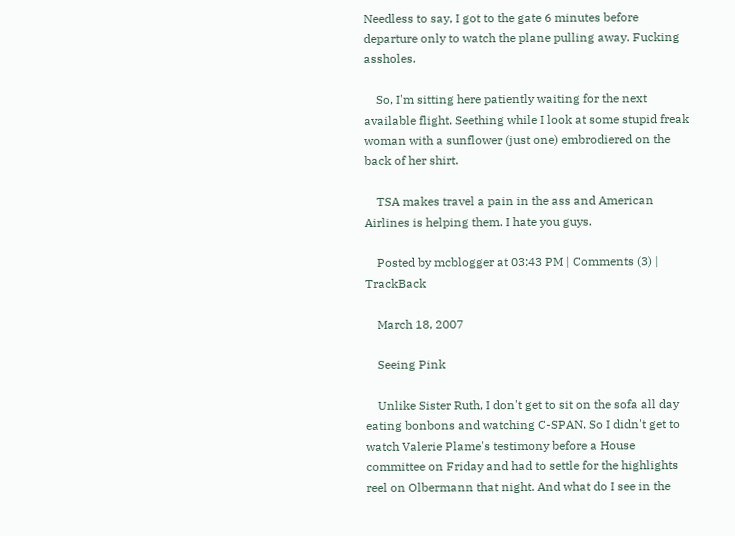Needless to say, I got to the gate 6 minutes before departure only to watch the plane pulling away. Fucking assholes.

    So, I'm sitting here patiently waiting for the next available flight. Seething while I look at some stupid freak woman with a sunflower (just one) embrodiered on the back of her shirt.

    TSA makes travel a pain in the ass and American Airlines is helping them. I hate you guys.

    Posted by mcblogger at 03:43 PM | Comments (3) | TrackBack

    March 18, 2007

    Seeing Pink

    Unlike Sister Ruth, I don't get to sit on the sofa all day eating bonbons and watching C-SPAN. So I didn't get to watch Valerie Plame's testimony before a House committee on Friday and had to settle for the highlights reel on Olbermann that night. And what do I see in the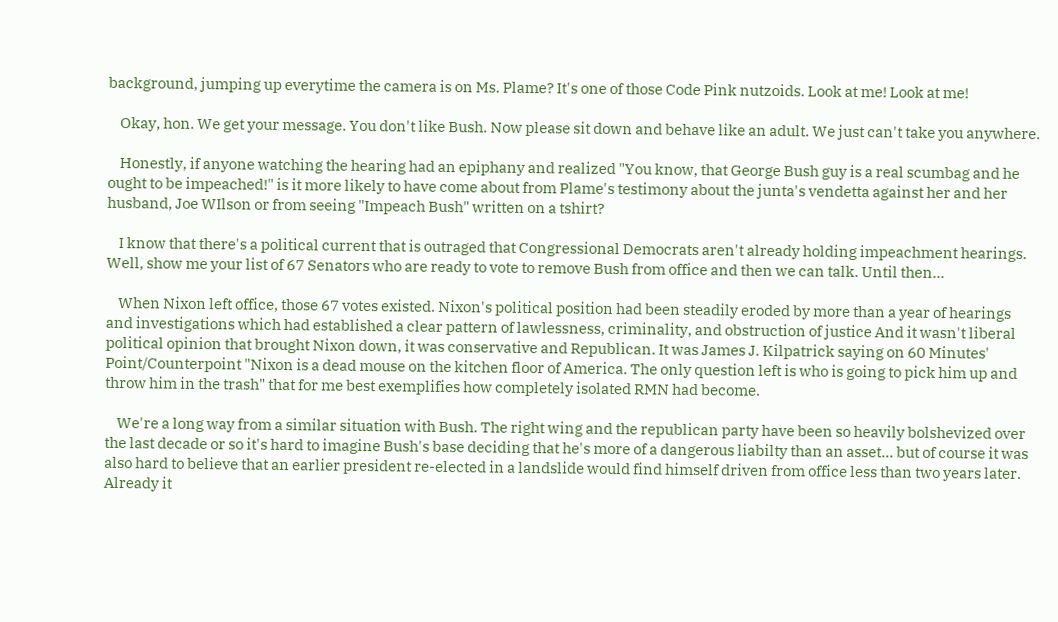background, jumping up everytime the camera is on Ms. Plame? It's one of those Code Pink nutzoids. Look at me! Look at me!

    Okay, hon. We get your message. You don't like Bush. Now please sit down and behave like an adult. We just can't take you anywhere.

    Honestly, if anyone watching the hearing had an epiphany and realized "You know, that George Bush guy is a real scumbag and he ought to be impeached!" is it more likely to have come about from Plame's testimony about the junta's vendetta against her and her husband, Joe WIlson or from seeing "Impeach Bush" written on a tshirt?

    I know that there's a political current that is outraged that Congressional Democrats aren't already holding impeachment hearings. Well, show me your list of 67 Senators who are ready to vote to remove Bush from office and then we can talk. Until then...

    When Nixon left office, those 67 votes existed. Nixon's political position had been steadily eroded by more than a year of hearings and investigations which had established a clear pattern of lawlessness, criminality, and obstruction of justice And it wasn't liberal political opinion that brought Nixon down, it was conservative and Republican. It was James J. Kilpatrick saying on 60 Minutes' Point/Counterpoint "Nixon is a dead mouse on the kitchen floor of America. The only question left is who is going to pick him up and throw him in the trash" that for me best exemplifies how completely isolated RMN had become.

    We're a long way from a similar situation with Bush. The right wing and the republican party have been so heavily bolshevized over the last decade or so it's hard to imagine Bush's base deciding that he's more of a dangerous liabilty than an asset... but of course it was also hard to believe that an earlier president re-elected in a landslide would find himself driven from office less than two years later. Already it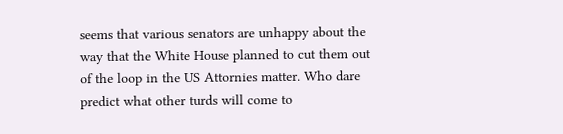seems that various senators are unhappy about the way that the White House planned to cut them out of the loop in the US Attornies matter. Who dare predict what other turds will come to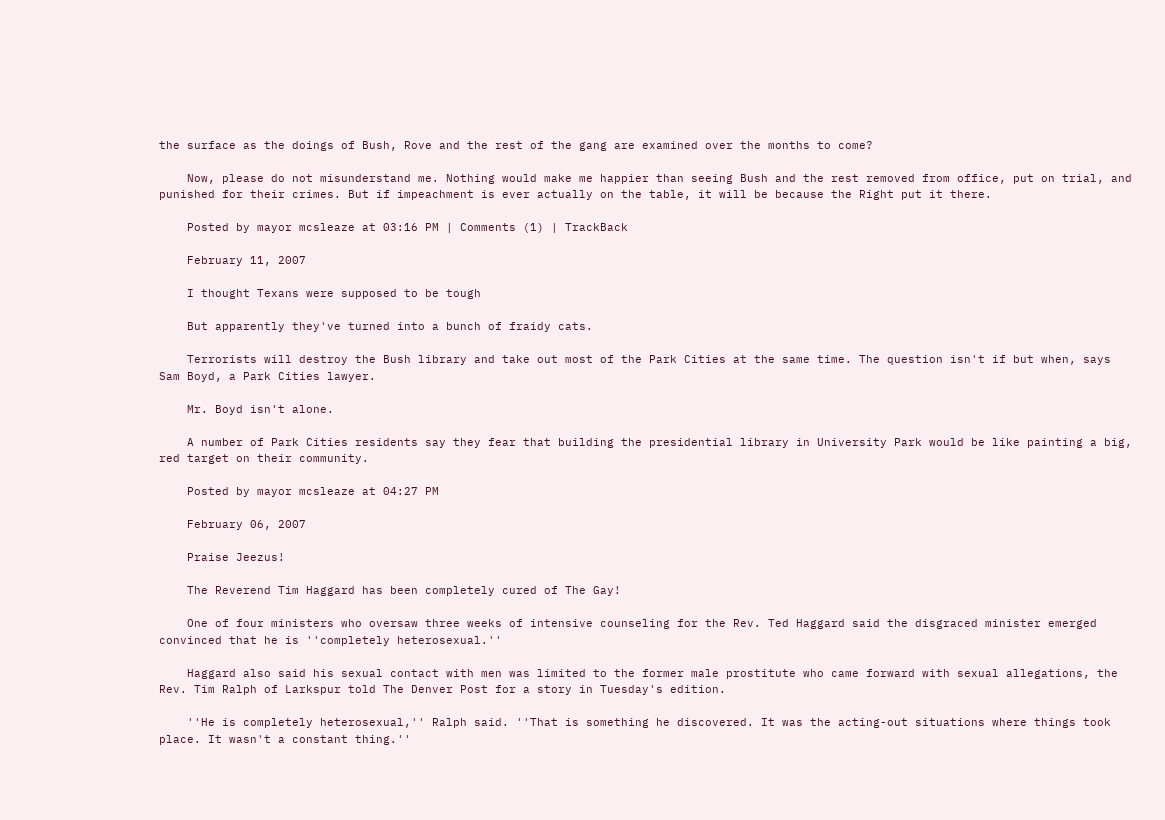the surface as the doings of Bush, Rove and the rest of the gang are examined over the months to come?

    Now, please do not misunderstand me. Nothing would make me happier than seeing Bush and the rest removed from office, put on trial, and punished for their crimes. But if impeachment is ever actually on the table, it will be because the Right put it there.

    Posted by mayor mcsleaze at 03:16 PM | Comments (1) | TrackBack

    February 11, 2007

    I thought Texans were supposed to be tough

    But apparently they've turned into a bunch of fraidy cats.

    Terrorists will destroy the Bush library and take out most of the Park Cities at the same time. The question isn't if but when, says Sam Boyd, a Park Cities lawyer.

    Mr. Boyd isn't alone.

    A number of Park Cities residents say they fear that building the presidential library in University Park would be like painting a big, red target on their community.

    Posted by mayor mcsleaze at 04:27 PM

    February 06, 2007

    Praise Jeezus!

    The Reverend Tim Haggard has been completely cured of The Gay!

    One of four ministers who oversaw three weeks of intensive counseling for the Rev. Ted Haggard said the disgraced minister emerged convinced that he is ''completely heterosexual.''

    Haggard also said his sexual contact with men was limited to the former male prostitute who came forward with sexual allegations, the Rev. Tim Ralph of Larkspur told The Denver Post for a story in Tuesday's edition.

    ''He is completely heterosexual,'' Ralph said. ''That is something he discovered. It was the acting-out situations where things took place. It wasn't a constant thing.''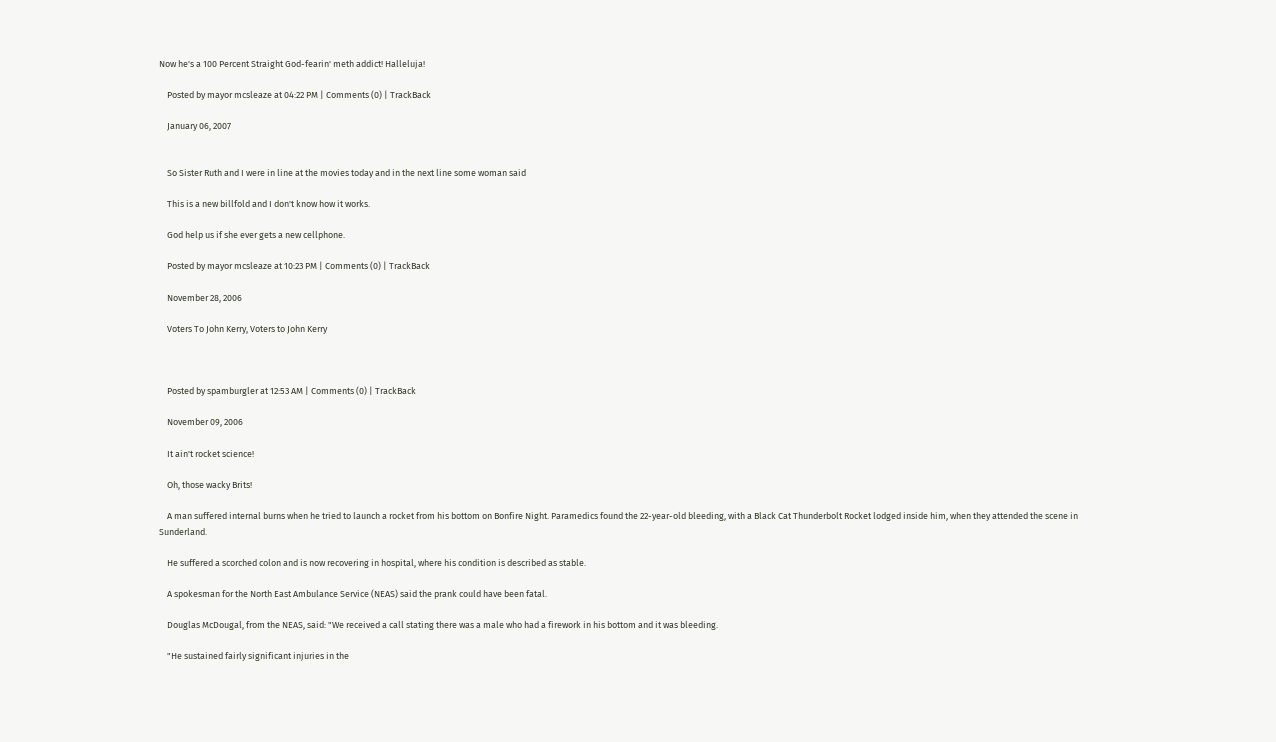Now he's a 100 Percent Straight God-fearin' meth addict! Halleluja!

    Posted by mayor mcsleaze at 04:22 PM | Comments (0) | TrackBack

    January 06, 2007


    So Sister Ruth and I were in line at the movies today and in the next line some woman said

    This is a new billfold and I don't know how it works.

    God help us if she ever gets a new cellphone.

    Posted by mayor mcsleaze at 10:23 PM | Comments (0) | TrackBack

    November 28, 2006

    Voters To John Kerry, Voters to John Kerry



    Posted by spamburgler at 12:53 AM | Comments (0) | TrackBack

    November 09, 2006

    It ain't rocket science!

    Oh, those wacky Brits!

    A man suffered internal burns when he tried to launch a rocket from his bottom on Bonfire Night. Paramedics found the 22-year-old bleeding, with a Black Cat Thunderbolt Rocket lodged inside him, when they attended the scene in Sunderland.

    He suffered a scorched colon and is now recovering in hospital, where his condition is described as stable.

    A spokesman for the North East Ambulance Service (NEAS) said the prank could have been fatal.

    Douglas McDougal, from the NEAS, said: "We received a call stating there was a male who had a firework in his bottom and it was bleeding.

    "He sustained fairly significant injuries in the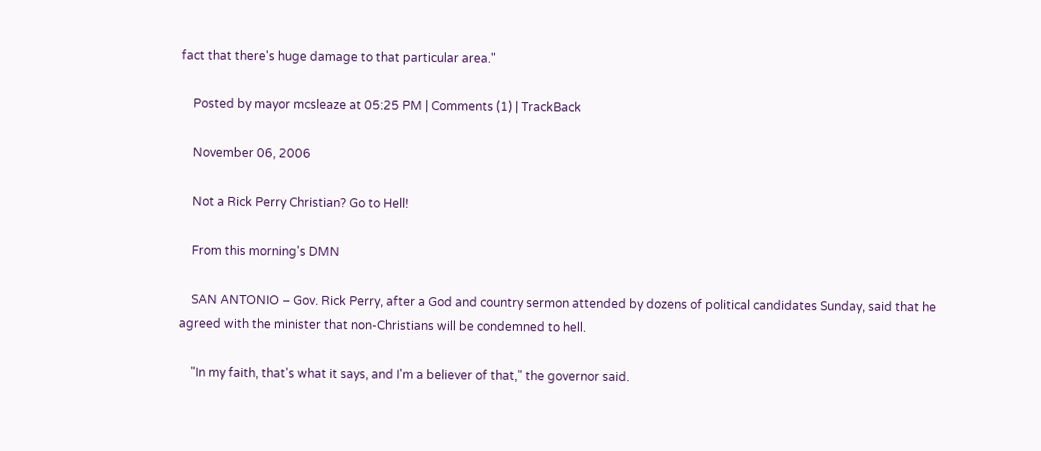fact that there's huge damage to that particular area."

    Posted by mayor mcsleaze at 05:25 PM | Comments (1) | TrackBack

    November 06, 2006

    Not a Rick Perry Christian? Go to Hell!

    From this morning's DMN

    SAN ANTONIO – Gov. Rick Perry, after a God and country sermon attended by dozens of political candidates Sunday, said that he agreed with the minister that non-Christians will be condemned to hell.

    "In my faith, that's what it says, and I'm a believer of that," the governor said.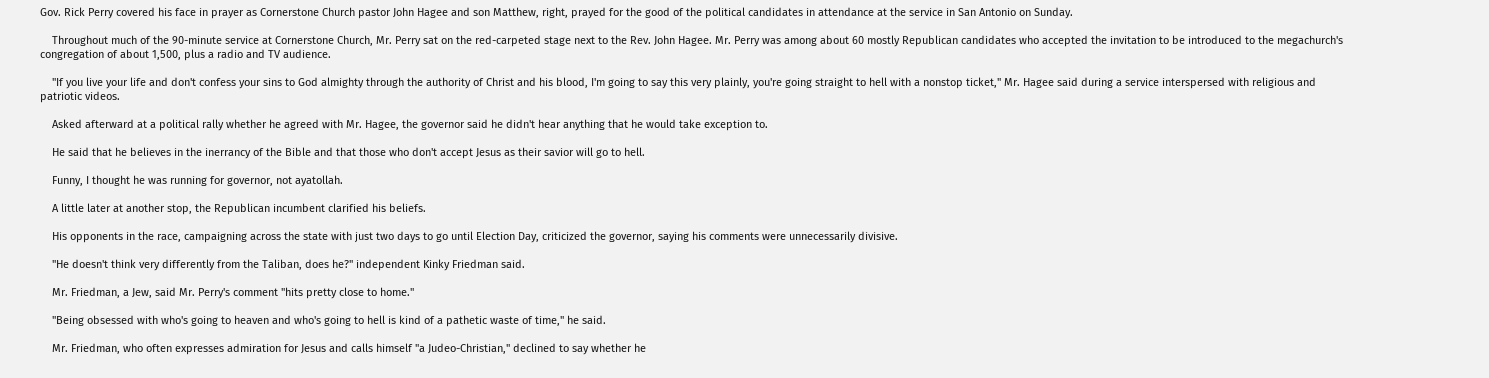Gov. Rick Perry covered his face in prayer as Cornerstone Church pastor John Hagee and son Matthew, right, prayed for the good of the political candidates in attendance at the service in San Antonio on Sunday.

    Throughout much of the 90-minute service at Cornerstone Church, Mr. Perry sat on the red-carpeted stage next to the Rev. John Hagee. Mr. Perry was among about 60 mostly Republican candidates who accepted the invitation to be introduced to the megachurch's congregation of about 1,500, plus a radio and TV audience.

    "If you live your life and don't confess your sins to God almighty through the authority of Christ and his blood, I'm going to say this very plainly, you're going straight to hell with a nonstop ticket," Mr. Hagee said during a service interspersed with religious and patriotic videos.

    Asked afterward at a political rally whether he agreed with Mr. Hagee, the governor said he didn't hear anything that he would take exception to.

    He said that he believes in the inerrancy of the Bible and that those who don't accept Jesus as their savior will go to hell.

    Funny, I thought he was running for governor, not ayatollah.

    A little later at another stop, the Republican incumbent clarified his beliefs.

    His opponents in the race, campaigning across the state with just two days to go until Election Day, criticized the governor, saying his comments were unnecessarily divisive.

    "He doesn't think very differently from the Taliban, does he?" independent Kinky Friedman said.

    Mr. Friedman, a Jew, said Mr. Perry's comment "hits pretty close to home."

    "Being obsessed with who's going to heaven and who's going to hell is kind of a pathetic waste of time," he said.

    Mr. Friedman, who often expresses admiration for Jesus and calls himself "a Judeo-Christian," declined to say whether he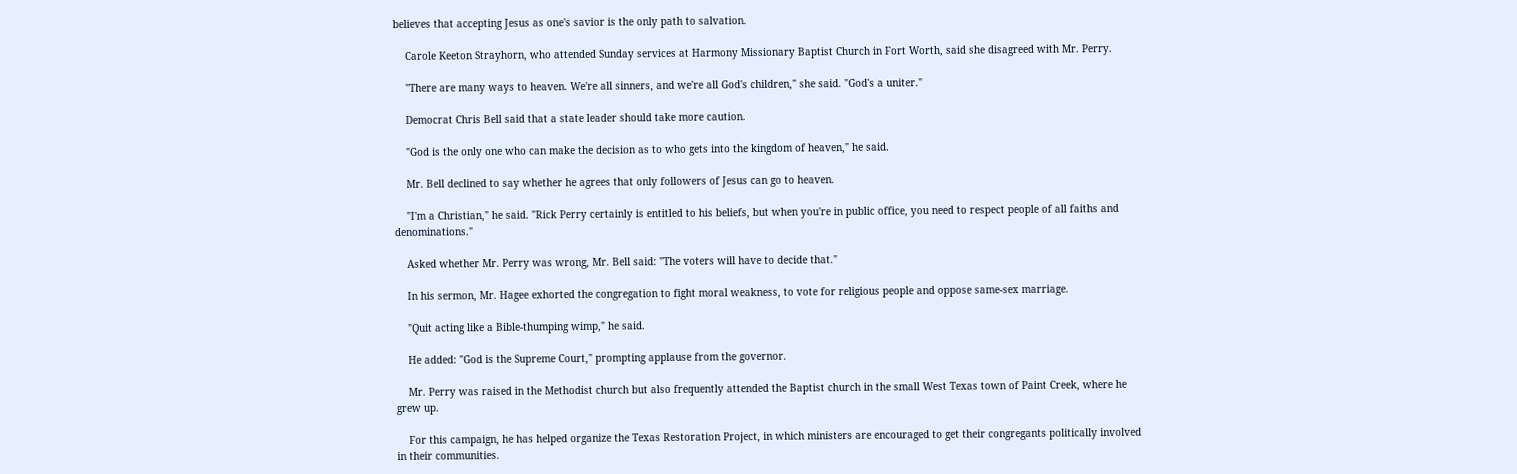believes that accepting Jesus as one's savior is the only path to salvation.

    Carole Keeton Strayhorn, who attended Sunday services at Harmony Missionary Baptist Church in Fort Worth, said she disagreed with Mr. Perry.

    "There are many ways to heaven. We're all sinners, and we're all God's children," she said. "God's a uniter."

    Democrat Chris Bell said that a state leader should take more caution.

    "God is the only one who can make the decision as to who gets into the kingdom of heaven," he said.

    Mr. Bell declined to say whether he agrees that only followers of Jesus can go to heaven.

    "I'm a Christian," he said. "Rick Perry certainly is entitled to his beliefs, but when you're in public office, you need to respect people of all faiths and denominations."

    Asked whether Mr. Perry was wrong, Mr. Bell said: "The voters will have to decide that."

    In his sermon, Mr. Hagee exhorted the congregation to fight moral weakness, to vote for religious people and oppose same-sex marriage.

    "Quit acting like a Bible-thumping wimp," he said.

    He added: "God is the Supreme Court," prompting applause from the governor.

    Mr. Perry was raised in the Methodist church but also frequently attended the Baptist church in the small West Texas town of Paint Creek, where he grew up.

    For this campaign, he has helped organize the Texas Restoration Project, in which ministers are encouraged to get their congregants politically involved in their communities.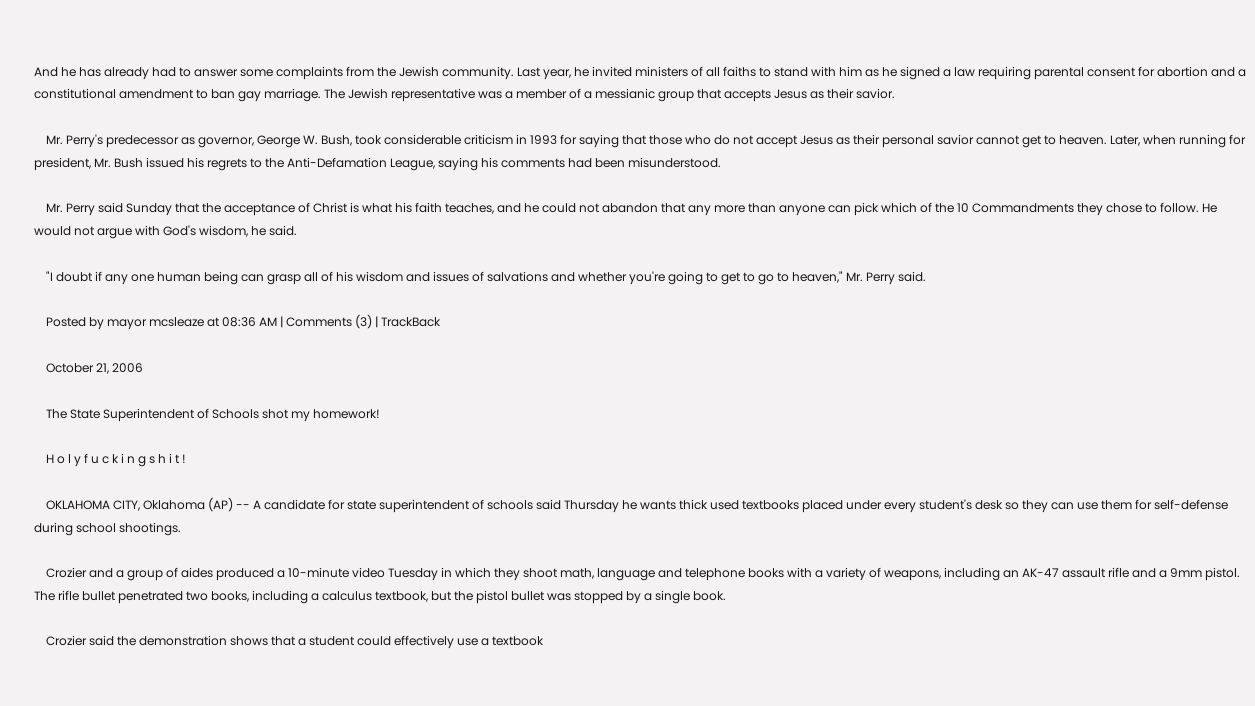And he has already had to answer some complaints from the Jewish community. Last year, he invited ministers of all faiths to stand with him as he signed a law requiring parental consent for abortion and a constitutional amendment to ban gay marriage. The Jewish representative was a member of a messianic group that accepts Jesus as their savior.

    Mr. Perry's predecessor as governor, George W. Bush, took considerable criticism in 1993 for saying that those who do not accept Jesus as their personal savior cannot get to heaven. Later, when running for president, Mr. Bush issued his regrets to the Anti-Defamation League, saying his comments had been misunderstood.

    Mr. Perry said Sunday that the acceptance of Christ is what his faith teaches, and he could not abandon that any more than anyone can pick which of the 10 Commandments they chose to follow. He would not argue with God's wisdom, he said.

    "I doubt if any one human being can grasp all of his wisdom and issues of salvations and whether you're going to get to go to heaven," Mr. Perry said.

    Posted by mayor mcsleaze at 08:36 AM | Comments (3) | TrackBack

    October 21, 2006

    The State Superintendent of Schools shot my homework!

    H o l y f u c k i n g s h i t !

    OKLAHOMA CITY, Oklahoma (AP) -- A candidate for state superintendent of schools said Thursday he wants thick used textbooks placed under every student's desk so they can use them for self-defense during school shootings.

    Crozier and a group of aides produced a 10-minute video Tuesday in which they shoot math, language and telephone books with a variety of weapons, including an AK-47 assault rifle and a 9mm pistol. The rifle bullet penetrated two books, including a calculus textbook, but the pistol bullet was stopped by a single book.

    Crozier said the demonstration shows that a student could effectively use a textbook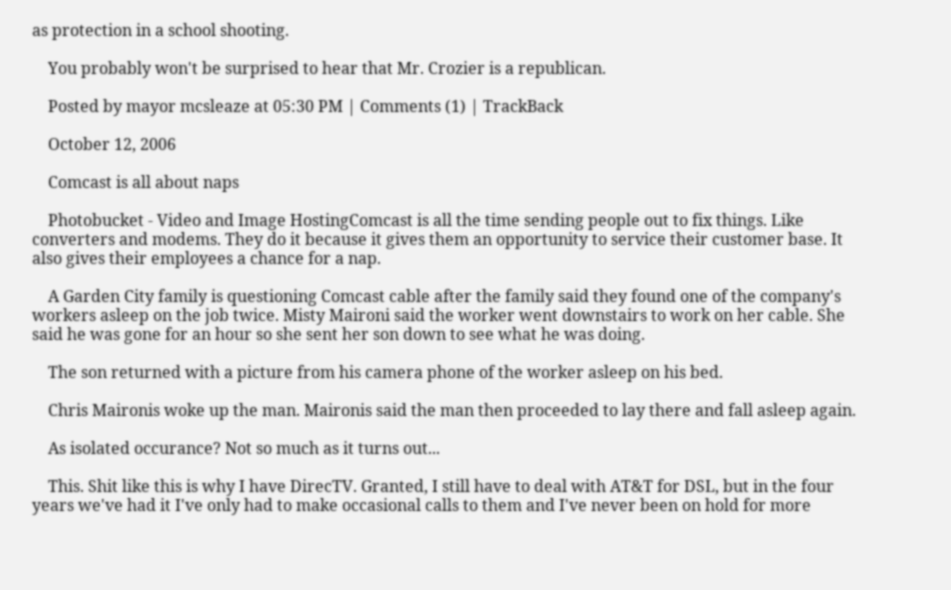as protection in a school shooting.

    You probably won't be surprised to hear that Mr. Crozier is a republican.

    Posted by mayor mcsleaze at 05:30 PM | Comments (1) | TrackBack

    October 12, 2006

    Comcast is all about naps

    Photobucket - Video and Image HostingComcast is all the time sending people out to fix things. Like converters and modems. They do it because it gives them an opportunity to service their customer base. It also gives their employees a chance for a nap.

    A Garden City family is questioning Comcast cable after the family said they found one of the company's workers asleep on the job twice. Misty Maironi said the worker went downstairs to work on her cable. She said he was gone for an hour so she sent her son down to see what he was doing.

    The son returned with a picture from his camera phone of the worker asleep on his bed.

    Chris Maironis woke up the man. Maironis said the man then proceeded to lay there and fall asleep again.

    As isolated occurance? Not so much as it turns out...

    This. Shit like this is why I have DirecTV. Granted, I still have to deal with AT&T for DSL, but in the four years we've had it I've only had to make occasional calls to them and I've never been on hold for more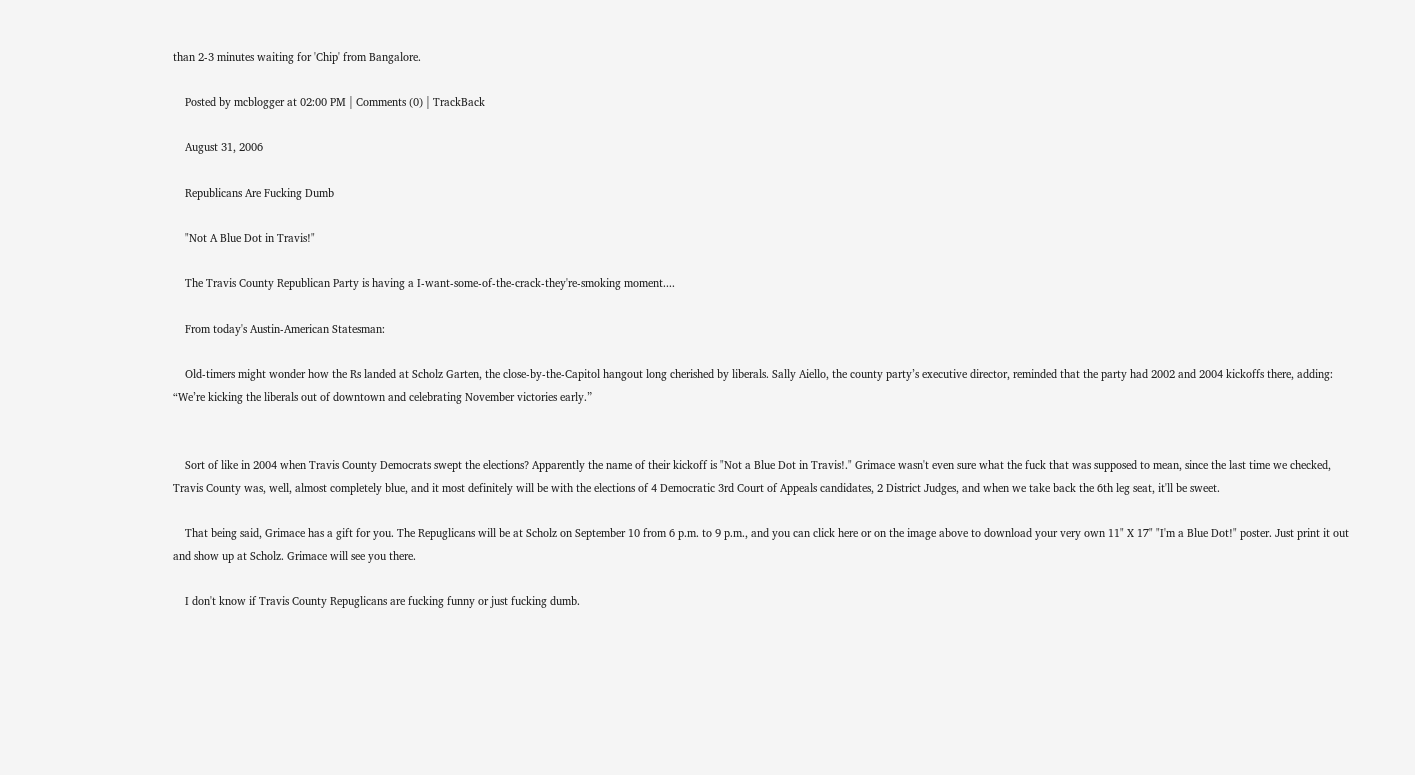than 2-3 minutes waiting for 'Chip' from Bangalore.

    Posted by mcblogger at 02:00 PM | Comments (0) | TrackBack

    August 31, 2006

    Republicans Are Fucking Dumb

    "Not A Blue Dot in Travis!"

    The Travis County Republican Party is having a I-want-some-of-the-crack-they're-smoking moment....

    From today's Austin-American Statesman:

    Old-timers might wonder how the Rs landed at Scholz Garten, the close-by-the-Capitol hangout long cherished by liberals. Sally Aiello, the county party’s executive director, reminded that the party had 2002 and 2004 kickoffs there, adding: “We’re kicking the liberals out of downtown and celebrating November victories early.”


    Sort of like in 2004 when Travis County Democrats swept the elections? Apparently the name of their kickoff is "Not a Blue Dot in Travis!." Grimace wasn't even sure what the fuck that was supposed to mean, since the last time we checked, Travis County was, well, almost completely blue, and it most definitely will be with the elections of 4 Democratic 3rd Court of Appeals candidates, 2 District Judges, and when we take back the 6th leg seat, it'll be sweet.

    That being said, Grimace has a gift for you. The Repuglicans will be at Scholz on September 10 from 6 p.m. to 9 p.m., and you can click here or on the image above to download your very own 11" X 17" "I'm a Blue Dot!" poster. Just print it out and show up at Scholz. Grimace will see you there.

    I don't know if Travis County Repuglicans are fucking funny or just fucking dumb.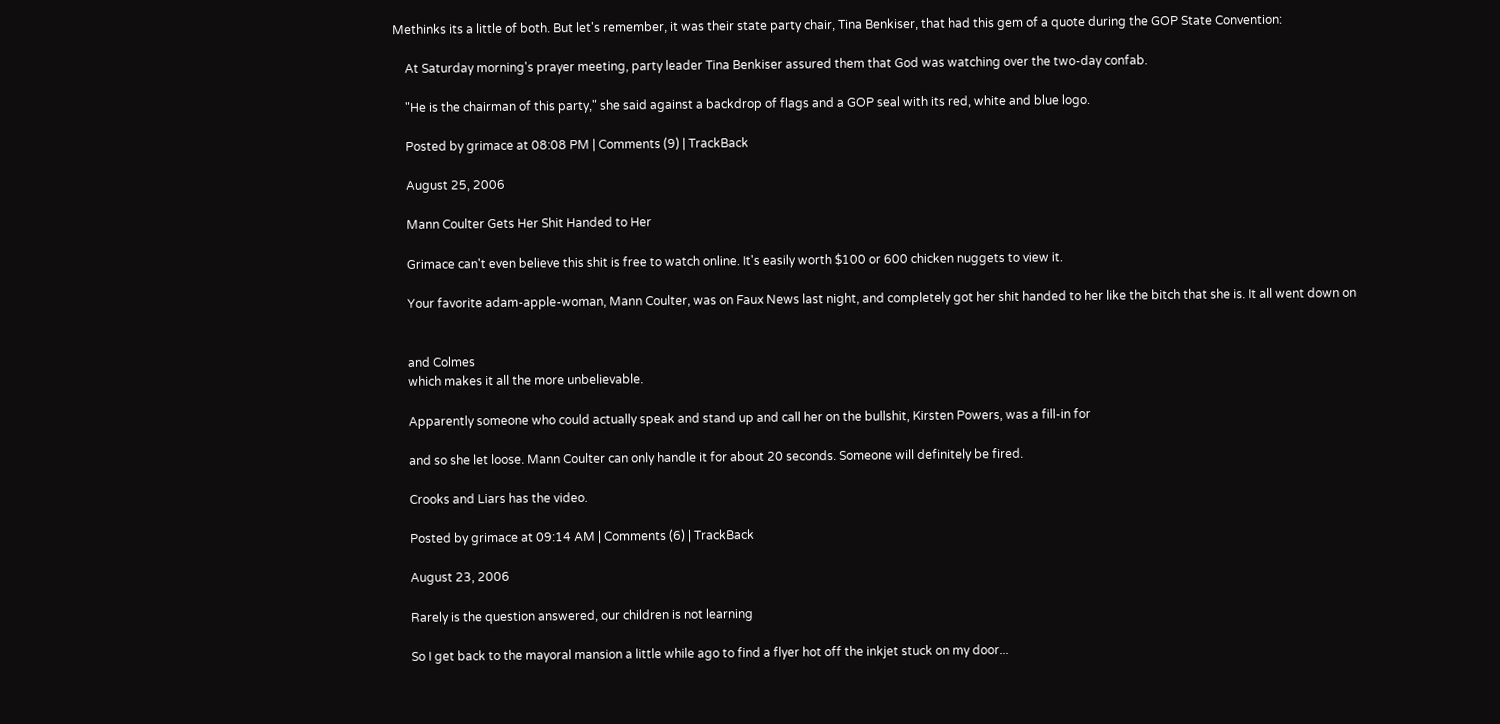Methinks its a little of both. But let's remember, it was their state party chair, Tina Benkiser, that had this gem of a quote during the GOP State Convention:

    At Saturday morning's prayer meeting, party leader Tina Benkiser assured them that God was watching over the two-day confab.

    "He is the chairman of this party," she said against a backdrop of flags and a GOP seal with its red, white and blue logo.

    Posted by grimace at 08:08 PM | Comments (9) | TrackBack

    August 25, 2006

    Mann Coulter Gets Her Shit Handed to Her

    Grimace can't even believe this shit is free to watch online. It's easily worth $100 or 600 chicken nuggets to view it.

    Your favorite adam-apple-woman, Mann Coulter, was on Faux News last night, and completely got her shit handed to her like the bitch that she is. It all went down on


    and Colmes
    which makes it all the more unbelievable.

    Apparently someone who could actually speak and stand up and call her on the bullshit, Kirsten Powers, was a fill-in for

    and so she let loose. Mann Coulter can only handle it for about 20 seconds. Someone will definitely be fired.

    Crooks and Liars has the video.

    Posted by grimace at 09:14 AM | Comments (6) | TrackBack

    August 23, 2006

    Rarely is the question answered, our children is not learning

    So I get back to the mayoral mansion a little while ago to find a flyer hot off the inkjet stuck on my door...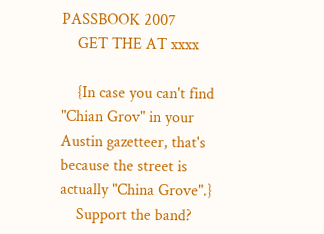PASSBOOK 2007
    GET THE AT xxxx

    {In case you can't find "Chian Grov" in your Austin gazetteer, that's because the street is actually "China Grove".}
    Support the band?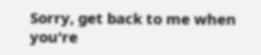Sorry, get back to me when you're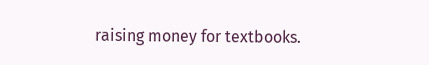raising money for textbooks.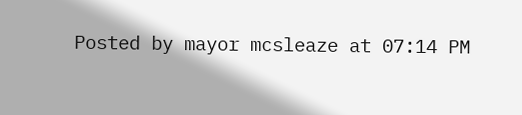Posted by mayor mcsleaze at 07:14 PM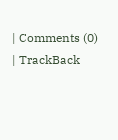| Comments (0) | TrackBack